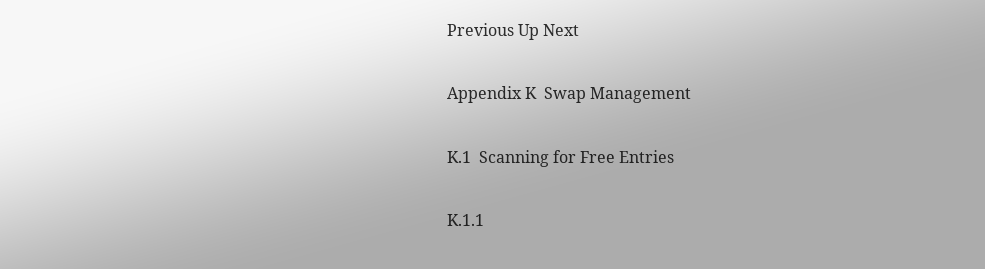Previous Up Next

Appendix K  Swap Management

K.1  Scanning for Free Entries

K.1.1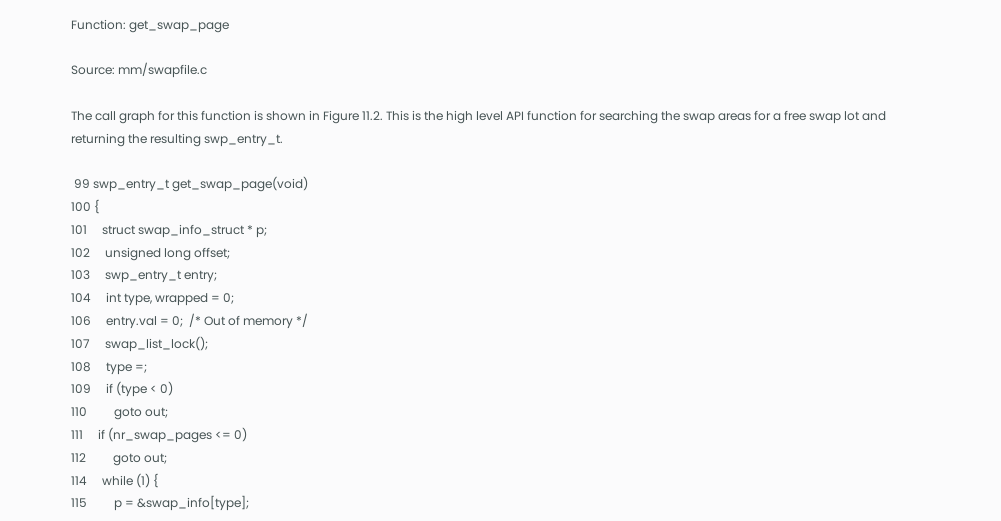Function: get_swap_page

Source: mm/swapfile.c

The call graph for this function is shown in Figure 11.2. This is the high level API function for searching the swap areas for a free swap lot and returning the resulting swp_entry_t.

 99 swp_entry_t get_swap_page(void)
100 {
101     struct swap_info_struct * p;
102     unsigned long offset;
103     swp_entry_t entry;
104     int type, wrapped = 0;
106     entry.val = 0;  /* Out of memory */
107     swap_list_lock();
108     type =;
109     if (type < 0)
110         goto out;
111     if (nr_swap_pages <= 0)
112         goto out;
114     while (1) {
115         p = &swap_info[type];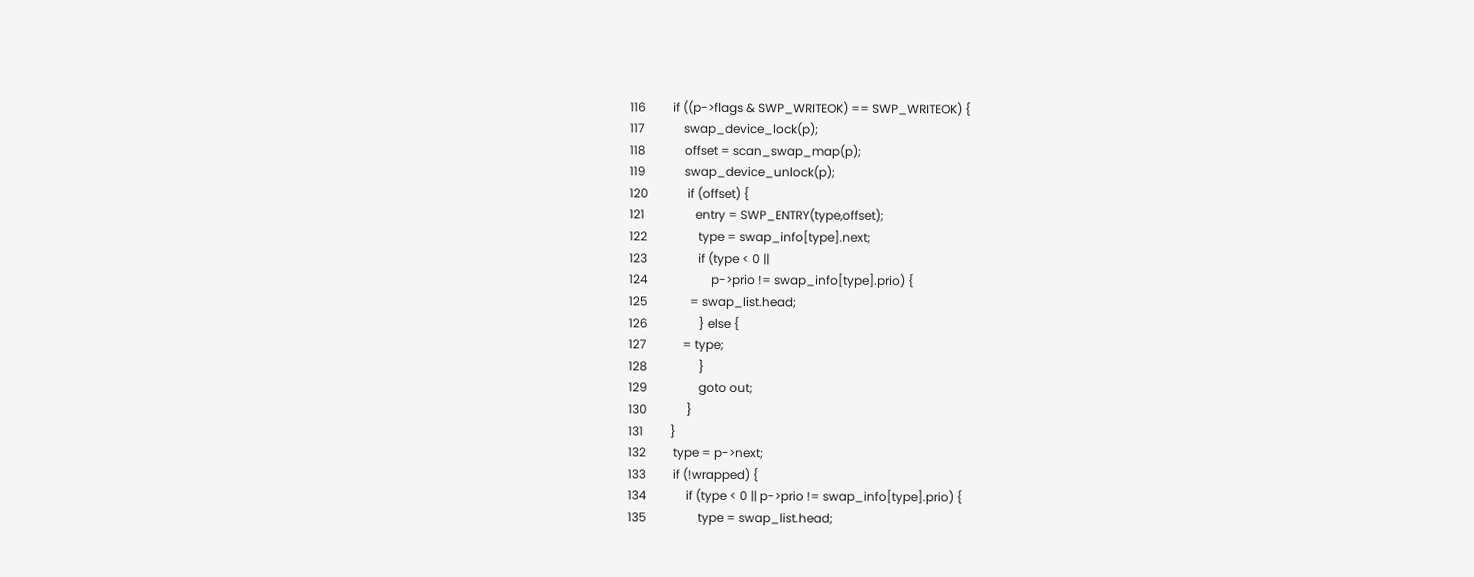116         if ((p->flags & SWP_WRITEOK) == SWP_WRITEOK) {
117             swap_device_lock(p);
118             offset = scan_swap_map(p);
119             swap_device_unlock(p);
120             if (offset) {
121                 entry = SWP_ENTRY(type,offset);
122                 type = swap_info[type].next;
123                 if (type < 0 ||
124                     p->prio != swap_info[type].prio) {
125              = swap_list.head;
126                 } else {
127            = type;
128                 }
129                 goto out;
130             }
131         }
132         type = p->next;
133         if (!wrapped) {
134             if (type < 0 || p->prio != swap_info[type].prio) {
135                 type = swap_list.head;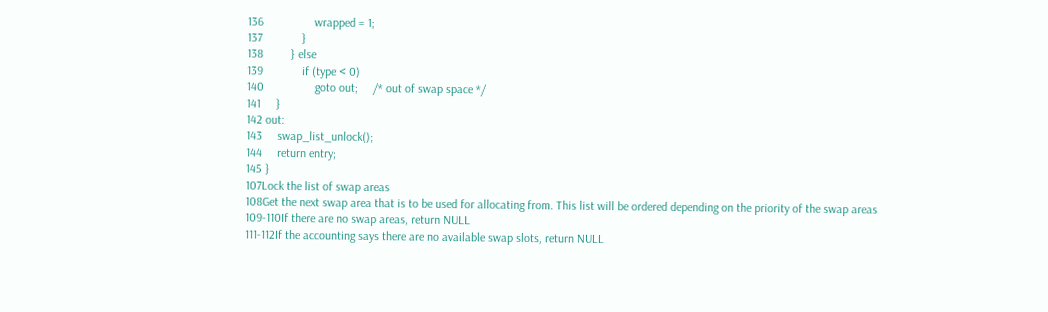136                 wrapped = 1;
137             }
138         } else
139             if (type < 0)
140                 goto out;     /* out of swap space */
141     }
142 out:
143     swap_list_unlock();
144     return entry;
145 }
107Lock the list of swap areas
108Get the next swap area that is to be used for allocating from. This list will be ordered depending on the priority of the swap areas
109-110If there are no swap areas, return NULL
111-112If the accounting says there are no available swap slots, return NULL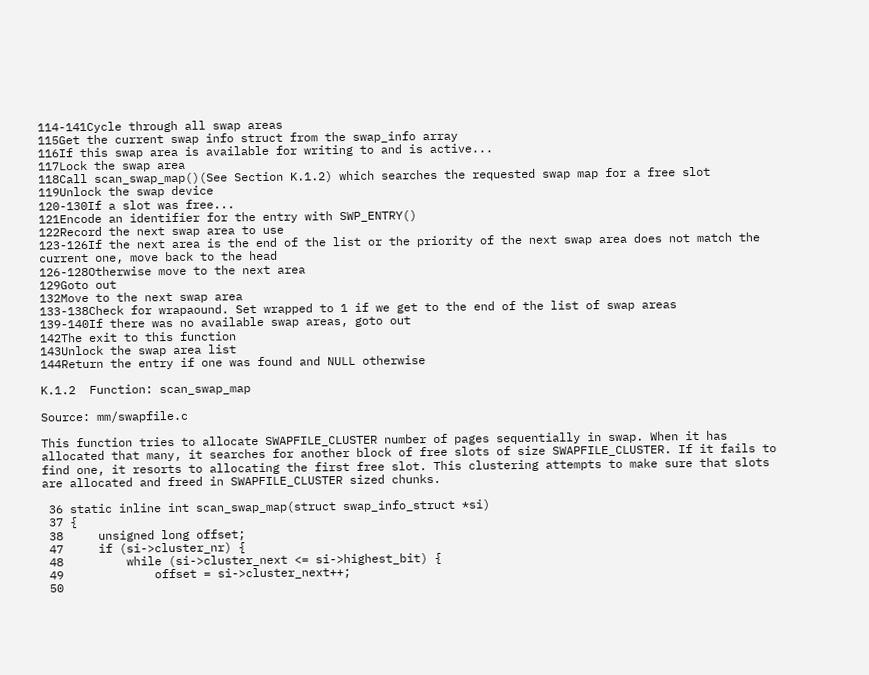114-141Cycle through all swap areas
115Get the current swap info struct from the swap_info array
116If this swap area is available for writing to and is active...
117Lock the swap area
118Call scan_swap_map()(See Section K.1.2) which searches the requested swap map for a free slot
119Unlock the swap device
120-130If a slot was free...
121Encode an identifier for the entry with SWP_ENTRY()
122Record the next swap area to use
123-126If the next area is the end of the list or the priority of the next swap area does not match the current one, move back to the head
126-128Otherwise move to the next area
129Goto out
132Move to the next swap area
133-138Check for wrapaound. Set wrapped to 1 if we get to the end of the list of swap areas
139-140If there was no available swap areas, goto out
142The exit to this function
143Unlock the swap area list
144Return the entry if one was found and NULL otherwise

K.1.2  Function: scan_swap_map

Source: mm/swapfile.c

This function tries to allocate SWAPFILE_CLUSTER number of pages sequentially in swap. When it has allocated that many, it searches for another block of free slots of size SWAPFILE_CLUSTER. If it fails to find one, it resorts to allocating the first free slot. This clustering attempts to make sure that slots are allocated and freed in SWAPFILE_CLUSTER sized chunks.

 36 static inline int scan_swap_map(struct swap_info_struct *si)
 37 {
 38     unsigned long offset;
 47     if (si->cluster_nr) {
 48         while (si->cluster_next <= si->highest_bit) {
 49             offset = si->cluster_next++;
 50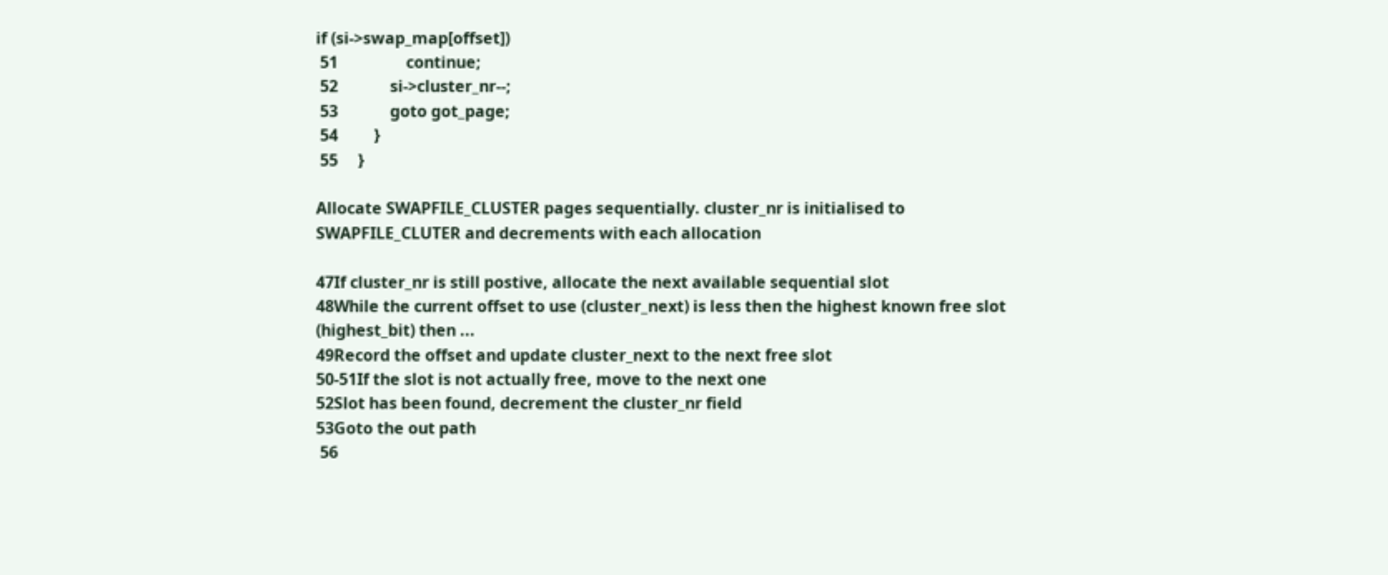if (si->swap_map[offset])
 51                 continue;
 52             si->cluster_nr--;
 53             goto got_page;
 54         }
 55     }

Allocate SWAPFILE_CLUSTER pages sequentially. cluster_nr is initialised to SWAPFILE_CLUTER and decrements with each allocation

47If cluster_nr is still postive, allocate the next available sequential slot
48While the current offset to use (cluster_next) is less then the highest known free slot (highest_bit) then ...
49Record the offset and update cluster_next to the next free slot
50-51If the slot is not actually free, move to the next one
52Slot has been found, decrement the cluster_nr field
53Goto the out path
 56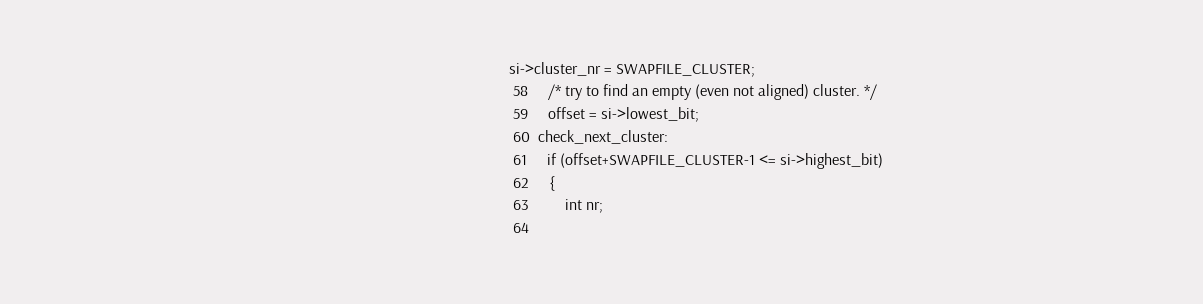si->cluster_nr = SWAPFILE_CLUSTER;
 58     /* try to find an empty (even not aligned) cluster. */
 59     offset = si->lowest_bit;
 60  check_next_cluster:
 61     if (offset+SWAPFILE_CLUSTER-1 <= si->highest_bit)
 62     {
 63         int nr;
 64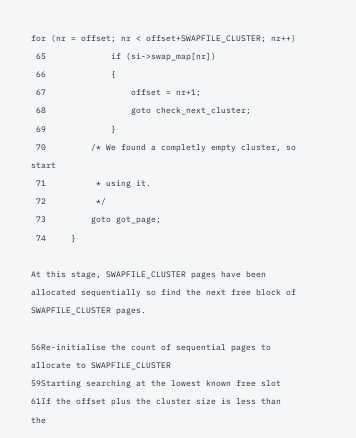for (nr = offset; nr < offset+SWAPFILE_CLUSTER; nr++)
 65             if (si->swap_map[nr])
 66             {
 67                 offset = nr+1;
 68                 goto check_next_cluster;
 69             }
 70         /* We found a completly empty cluster, so start
 71          * using it.
 72          */
 73         goto got_page;
 74     }

At this stage, SWAPFILE_CLUSTER pages have been allocated sequentially so find the next free block of SWAPFILE_CLUSTER pages.

56Re-initialise the count of sequential pages to allocate to SWAPFILE_CLUSTER
59Starting searching at the lowest known free slot
61If the offset plus the cluster size is less than the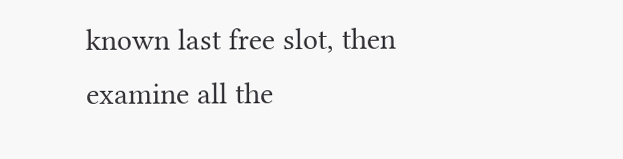known last free slot, then examine all the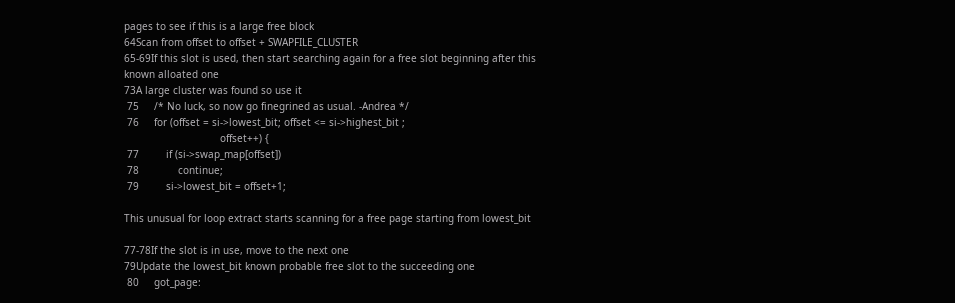pages to see if this is a large free block
64Scan from offset to offset + SWAPFILE_CLUSTER
65-69If this slot is used, then start searching again for a free slot beginning after this known alloated one
73A large cluster was found so use it
 75     /* No luck, so now go finegrined as usual. -Andrea */
 76     for (offset = si->lowest_bit; offset <= si->highest_bit ;
                                offset++) {
 77         if (si->swap_map[offset])
 78             continue;
 79         si->lowest_bit = offset+1;

This unusual for loop extract starts scanning for a free page starting from lowest_bit

77-78If the slot is in use, move to the next one
79Update the lowest_bit known probable free slot to the succeeding one
 80     got_page: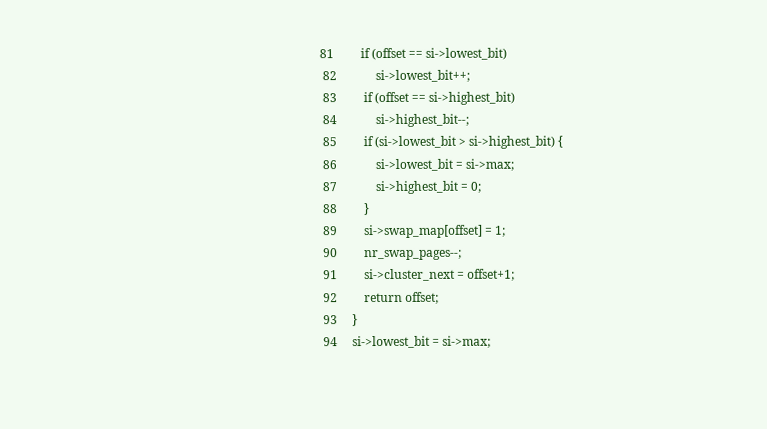81         if (offset == si->lowest_bit)
 82             si->lowest_bit++;
 83         if (offset == si->highest_bit)
 84             si->highest_bit--;
 85         if (si->lowest_bit > si->highest_bit) {
 86             si->lowest_bit = si->max;
 87             si->highest_bit = 0;
 88         }
 89         si->swap_map[offset] = 1;
 90         nr_swap_pages--;
 91         si->cluster_next = offset+1;
 92         return offset;
 93     }
 94     si->lowest_bit = si->max;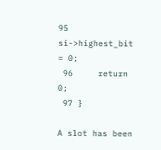95     si->highest_bit = 0;
 96     return 0;
 97 }

A slot has been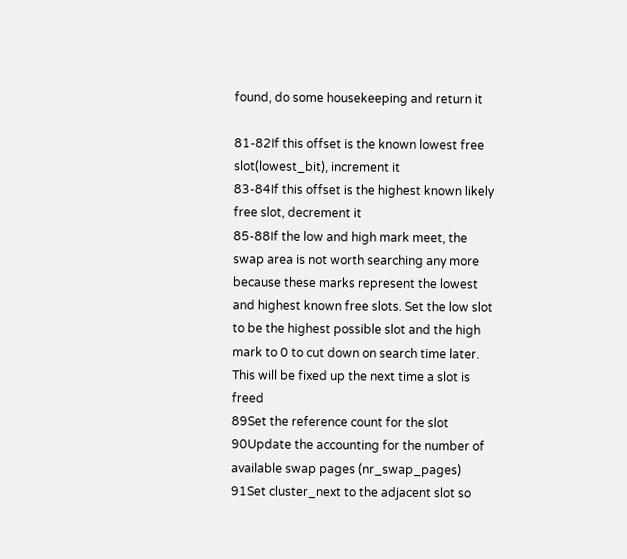found, do some housekeeping and return it

81-82If this offset is the known lowest free slot(lowest_bit), increment it
83-84If this offset is the highest known likely free slot, decrement it
85-88If the low and high mark meet, the swap area is not worth searching any more because these marks represent the lowest and highest known free slots. Set the low slot to be the highest possible slot and the high mark to 0 to cut down on search time later. This will be fixed up the next time a slot is freed
89Set the reference count for the slot
90Update the accounting for the number of available swap pages (nr_swap_pages)
91Set cluster_next to the adjacent slot so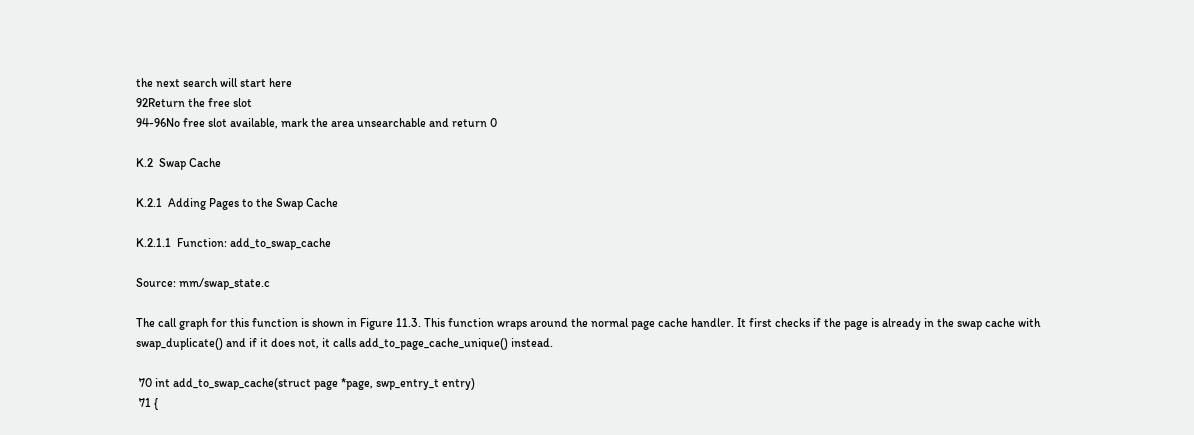the next search will start here
92Return the free slot
94-96No free slot available, mark the area unsearchable and return 0

K.2  Swap Cache

K.2.1  Adding Pages to the Swap Cache

K.2.1.1  Function: add_to_swap_cache

Source: mm/swap_state.c

The call graph for this function is shown in Figure 11.3. This function wraps around the normal page cache handler. It first checks if the page is already in the swap cache with swap_duplicate() and if it does not, it calls add_to_page_cache_unique() instead.

 70 int add_to_swap_cache(struct page *page, swp_entry_t entry)
 71 {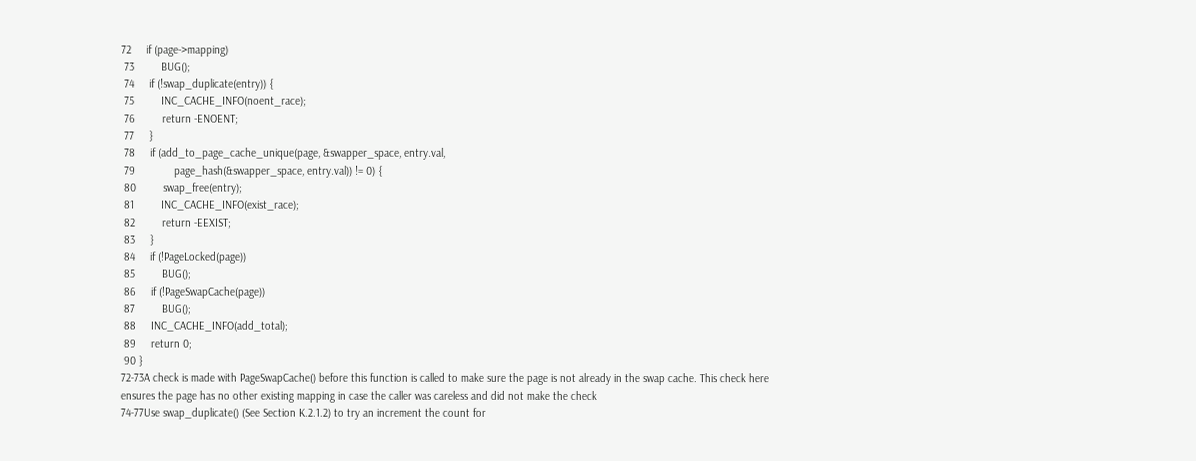72     if (page->mapping)
 73         BUG();
 74     if (!swap_duplicate(entry)) {
 75         INC_CACHE_INFO(noent_race);
 76         return -ENOENT;
 77     }
 78     if (add_to_page_cache_unique(page, &swapper_space, entry.val,
 79             page_hash(&swapper_space, entry.val)) != 0) {
 80         swap_free(entry);
 81         INC_CACHE_INFO(exist_race);
 82         return -EEXIST;
 83     }
 84     if (!PageLocked(page))
 85         BUG();
 86     if (!PageSwapCache(page))
 87         BUG();
 88     INC_CACHE_INFO(add_total);
 89     return 0;
 90 }
72-73A check is made with PageSwapCache() before this function is called to make sure the page is not already in the swap cache. This check here ensures the page has no other existing mapping in case the caller was careless and did not make the check
74-77Use swap_duplicate() (See Section K.2.1.2) to try an increment the count for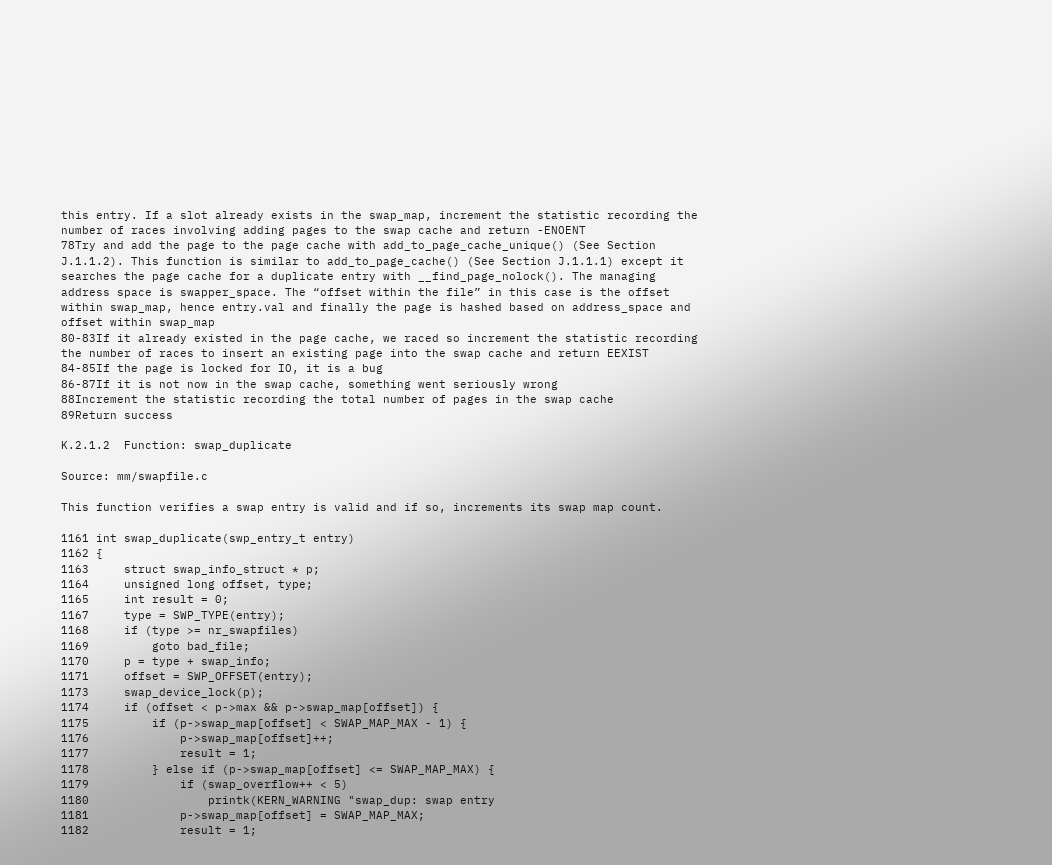this entry. If a slot already exists in the swap_map, increment the statistic recording the number of races involving adding pages to the swap cache and return -ENOENT
78Try and add the page to the page cache with add_to_page_cache_unique() (See Section J.1.1.2). This function is similar to add_to_page_cache() (See Section J.1.1.1) except it searches the page cache for a duplicate entry with __find_page_nolock(). The managing address space is swapper_space. The “offset within the file” in this case is the offset within swap_map, hence entry.val and finally the page is hashed based on address_space and offset within swap_map
80-83If it already existed in the page cache, we raced so increment the statistic recording the number of races to insert an existing page into the swap cache and return EEXIST
84-85If the page is locked for IO, it is a bug
86-87If it is not now in the swap cache, something went seriously wrong
88Increment the statistic recording the total number of pages in the swap cache
89Return success

K.2.1.2  Function: swap_duplicate

Source: mm/swapfile.c

This function verifies a swap entry is valid and if so, increments its swap map count.

1161 int swap_duplicate(swp_entry_t entry)
1162 {
1163     struct swap_info_struct * p;
1164     unsigned long offset, type;
1165     int result = 0;
1167     type = SWP_TYPE(entry);
1168     if (type >= nr_swapfiles)
1169         goto bad_file;
1170     p = type + swap_info;
1171     offset = SWP_OFFSET(entry);
1173     swap_device_lock(p);
1174     if (offset < p->max && p->swap_map[offset]) {
1175         if (p->swap_map[offset] < SWAP_MAP_MAX - 1) {
1176             p->swap_map[offset]++;
1177             result = 1;
1178         } else if (p->swap_map[offset] <= SWAP_MAP_MAX) {
1179             if (swap_overflow++ < 5)
1180                 printk(KERN_WARNING "swap_dup: swap entry
1181             p->swap_map[offset] = SWAP_MAP_MAX;
1182             result = 1;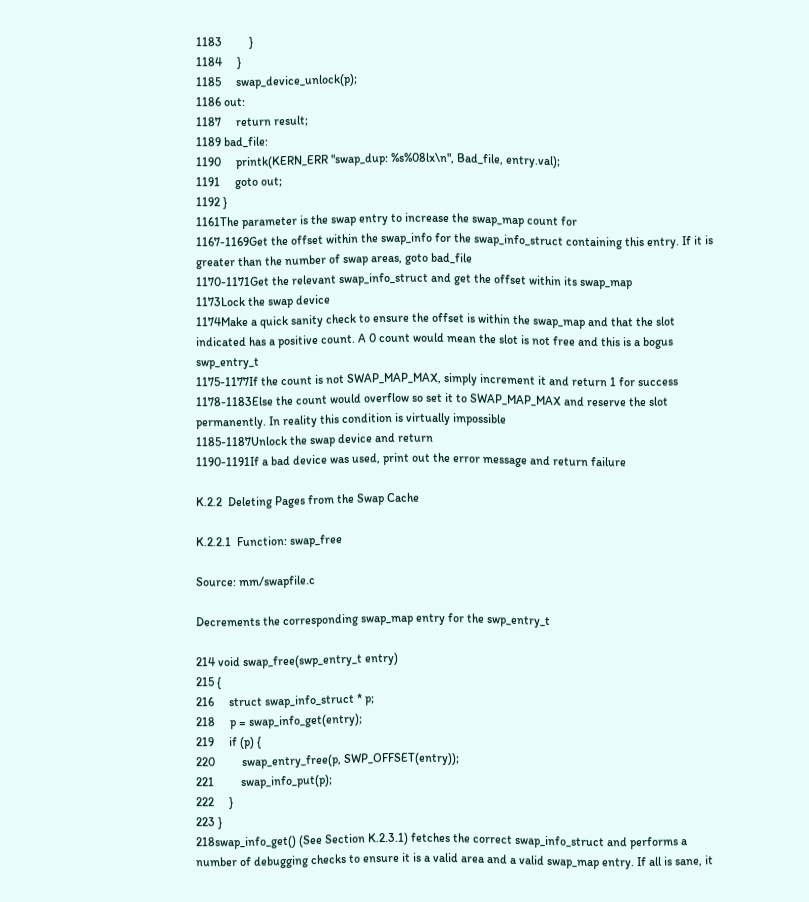1183         }
1184     }
1185     swap_device_unlock(p);
1186 out:
1187     return result;
1189 bad_file:
1190     printk(KERN_ERR "swap_dup: %s%08lx\n", Bad_file, entry.val);
1191     goto out;
1192 }
1161The parameter is the swap entry to increase the swap_map count for
1167-1169Get the offset within the swap_info for the swap_info_struct containing this entry. If it is greater than the number of swap areas, goto bad_file
1170-1171Get the relevant swap_info_struct and get the offset within its swap_map
1173Lock the swap device
1174Make a quick sanity check to ensure the offset is within the swap_map and that the slot indicated has a positive count. A 0 count would mean the slot is not free and this is a bogus swp_entry_t
1175-1177If the count is not SWAP_MAP_MAX, simply increment it and return 1 for success
1178-1183Else the count would overflow so set it to SWAP_MAP_MAX and reserve the slot permanently. In reality this condition is virtually impossible
1185-1187Unlock the swap device and return
1190-1191If a bad device was used, print out the error message and return failure

K.2.2  Deleting Pages from the Swap Cache

K.2.2.1  Function: swap_free

Source: mm/swapfile.c

Decrements the corresponding swap_map entry for the swp_entry_t

214 void swap_free(swp_entry_t entry)
215 {
216     struct swap_info_struct * p;
218     p = swap_info_get(entry);
219     if (p) {
220         swap_entry_free(p, SWP_OFFSET(entry));
221         swap_info_put(p);
222     }
223 }
218swap_info_get() (See Section K.2.3.1) fetches the correct swap_info_struct and performs a number of debugging checks to ensure it is a valid area and a valid swap_map entry. If all is sane, it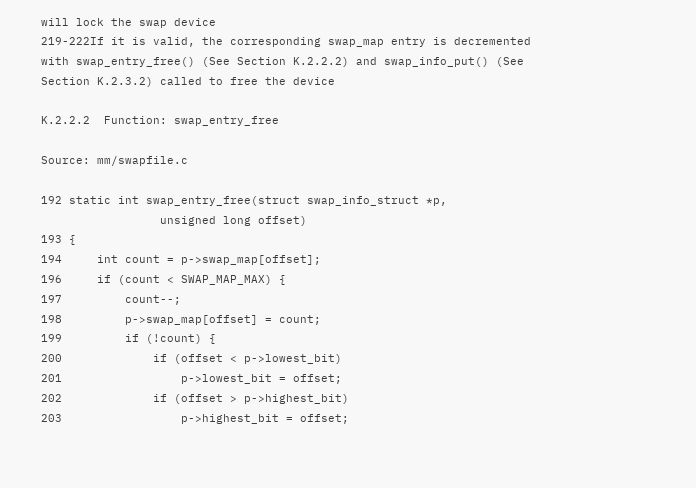will lock the swap device
219-222If it is valid, the corresponding swap_map entry is decremented with swap_entry_free() (See Section K.2.2.2) and swap_info_put() (See Section K.2.3.2) called to free the device

K.2.2.2  Function: swap_entry_free

Source: mm/swapfile.c

192 static int swap_entry_free(struct swap_info_struct *p,
                 unsigned long offset)
193 {
194     int count = p->swap_map[offset];
196     if (count < SWAP_MAP_MAX) {
197         count--;
198         p->swap_map[offset] = count;
199         if (!count) {
200             if (offset < p->lowest_bit)
201                 p->lowest_bit = offset;
202             if (offset > p->highest_bit)
203                 p->highest_bit = offset;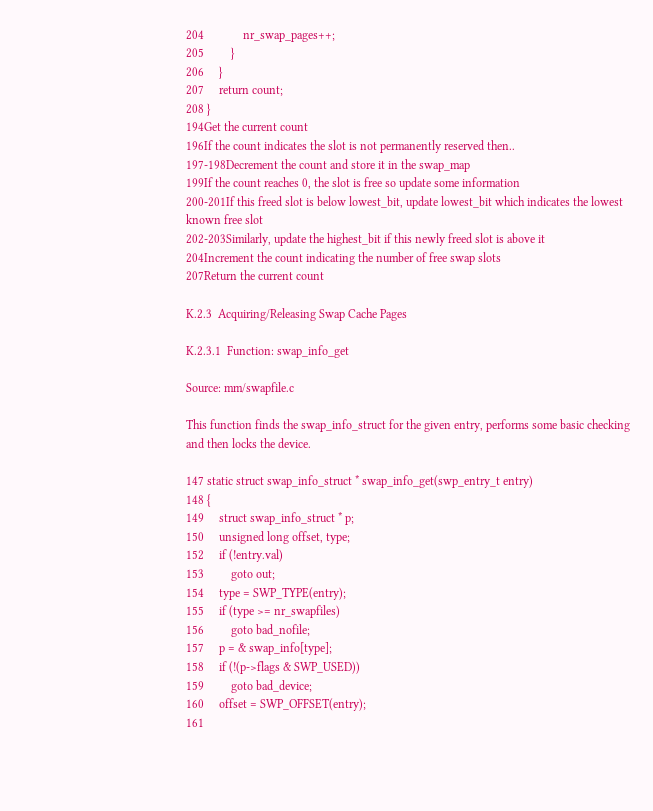204             nr_swap_pages++;
205         }
206     }
207     return count;
208 }
194Get the current count
196If the count indicates the slot is not permanently reserved then..
197-198Decrement the count and store it in the swap_map
199If the count reaches 0, the slot is free so update some information
200-201If this freed slot is below lowest_bit, update lowest_bit which indicates the lowest known free slot
202-203Similarly, update the highest_bit if this newly freed slot is above it
204Increment the count indicating the number of free swap slots
207Return the current count

K.2.3  Acquiring/Releasing Swap Cache Pages

K.2.3.1  Function: swap_info_get

Source: mm/swapfile.c

This function finds the swap_info_struct for the given entry, performs some basic checking and then locks the device.

147 static struct swap_info_struct * swap_info_get(swp_entry_t entry)
148 {
149     struct swap_info_struct * p;
150     unsigned long offset, type;
152     if (!entry.val)
153         goto out;
154     type = SWP_TYPE(entry);
155     if (type >= nr_swapfiles)
156         goto bad_nofile;
157     p = & swap_info[type];
158     if (!(p->flags & SWP_USED))
159         goto bad_device;
160     offset = SWP_OFFSET(entry);
161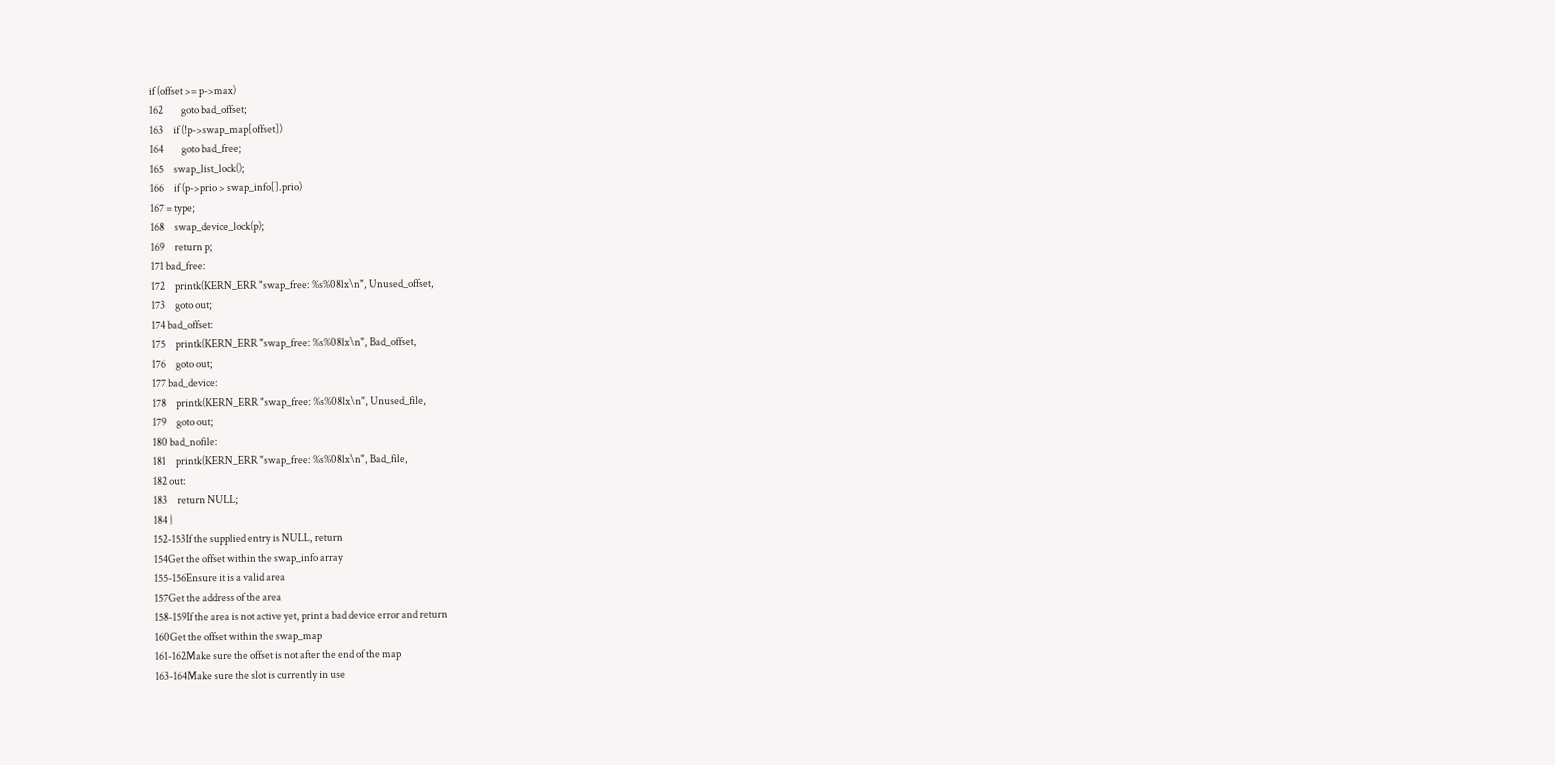if (offset >= p->max)
162         goto bad_offset;
163     if (!p->swap_map[offset])
164         goto bad_free;
165     swap_list_lock();
166     if (p->prio > swap_info[].prio)
167 = type;
168     swap_device_lock(p);
169     return p;
171 bad_free:
172     printk(KERN_ERR "swap_free: %s%08lx\n", Unused_offset,
173     goto out;
174 bad_offset:
175     printk(KERN_ERR "swap_free: %s%08lx\n", Bad_offset,
176     goto out;
177 bad_device:
178     printk(KERN_ERR "swap_free: %s%08lx\n", Unused_file,
179     goto out;
180 bad_nofile:
181     printk(KERN_ERR "swap_free: %s%08lx\n", Bad_file,
182 out:
183     return NULL;
184 }
152-153If the supplied entry is NULL, return
154Get the offset within the swap_info array
155-156Ensure it is a valid area
157Get the address of the area
158-159If the area is not active yet, print a bad device error and return
160Get the offset within the swap_map
161-162Make sure the offset is not after the end of the map
163-164Make sure the slot is currently in use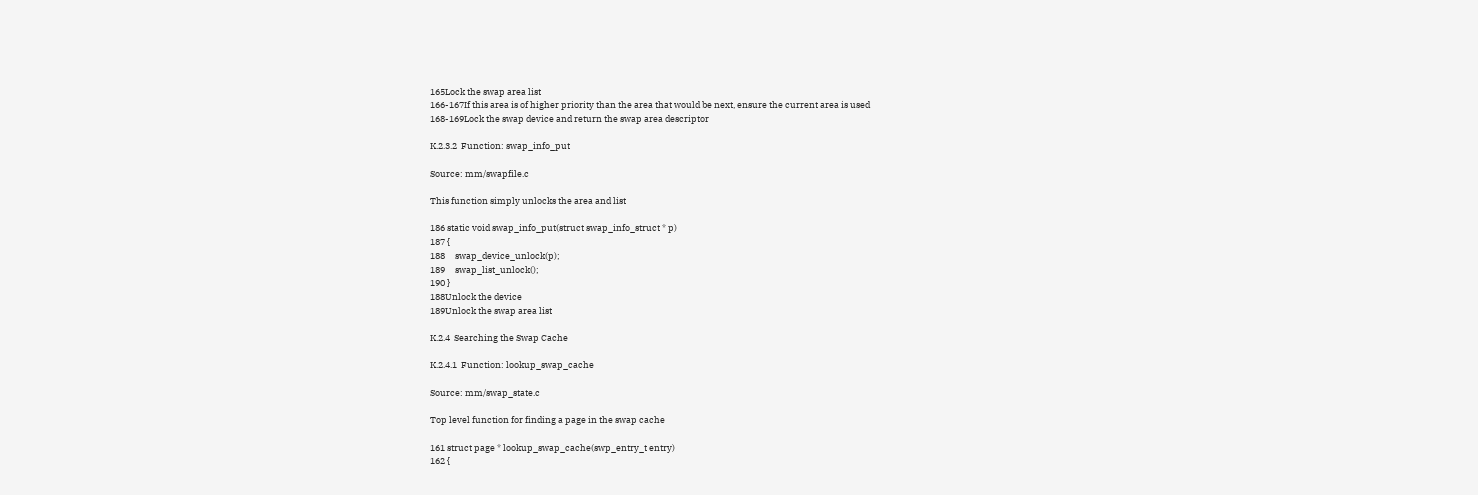165Lock the swap area list
166-167If this area is of higher priority than the area that would be next, ensure the current area is used
168-169Lock the swap device and return the swap area descriptor

K.2.3.2  Function: swap_info_put

Source: mm/swapfile.c

This function simply unlocks the area and list

186 static void swap_info_put(struct swap_info_struct * p)
187 {
188     swap_device_unlock(p);
189     swap_list_unlock();
190 }
188Unlock the device
189Unlock the swap area list

K.2.4  Searching the Swap Cache

K.2.4.1  Function: lookup_swap_cache

Source: mm/swap_state.c

Top level function for finding a page in the swap cache

161 struct page * lookup_swap_cache(swp_entry_t entry)
162 {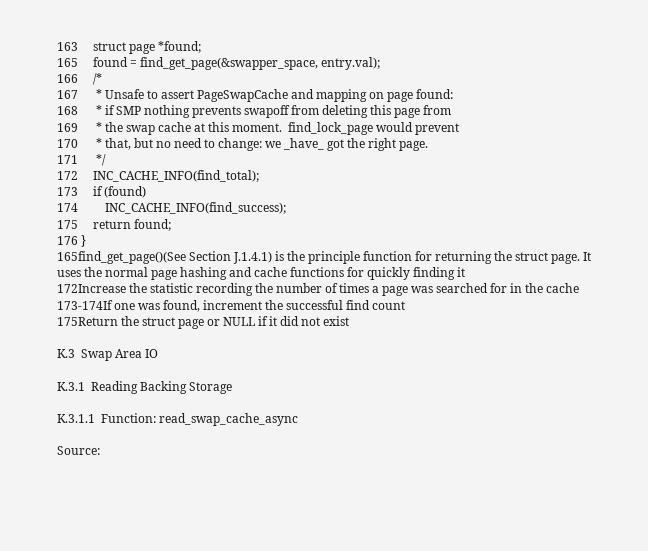163     struct page *found;
165     found = find_get_page(&swapper_space, entry.val);
166     /*
167      * Unsafe to assert PageSwapCache and mapping on page found:
168      * if SMP nothing prevents swapoff from deleting this page from
169      * the swap cache at this moment.  find_lock_page would prevent
170      * that, but no need to change: we _have_ got the right page.
171      */
172     INC_CACHE_INFO(find_total);
173     if (found)
174         INC_CACHE_INFO(find_success);
175     return found;
176 }
165find_get_page()(See Section J.1.4.1) is the principle function for returning the struct page. It uses the normal page hashing and cache functions for quickly finding it
172Increase the statistic recording the number of times a page was searched for in the cache
173-174If one was found, increment the successful find count
175Return the struct page or NULL if it did not exist

K.3  Swap Area IO

K.3.1  Reading Backing Storage

K.3.1.1  Function: read_swap_cache_async

Source: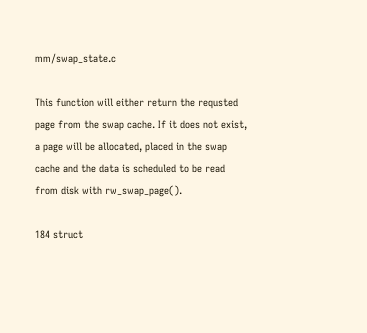mm/swap_state.c

This function will either return the requsted page from the swap cache. If it does not exist, a page will be allocated, placed in the swap cache and the data is scheduled to be read from disk with rw_swap_page().

184 struct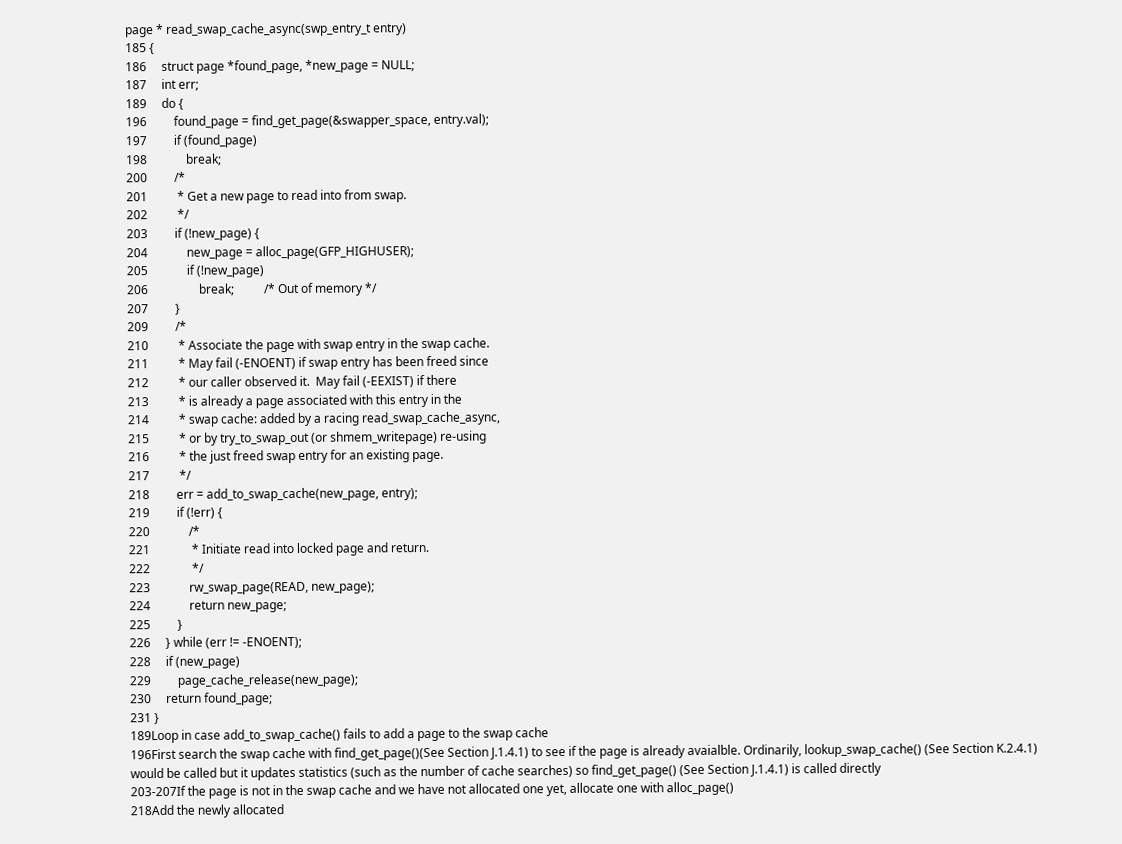page * read_swap_cache_async(swp_entry_t entry)
185 {
186     struct page *found_page, *new_page = NULL;
187     int err;
189     do {
196         found_page = find_get_page(&swapper_space, entry.val);
197         if (found_page)
198             break;
200         /*
201          * Get a new page to read into from swap.
202          */
203         if (!new_page) {
204             new_page = alloc_page(GFP_HIGHUSER);
205             if (!new_page)
206                 break;          /* Out of memory */
207         }
209         /*
210          * Associate the page with swap entry in the swap cache.
211          * May fail (-ENOENT) if swap entry has been freed since
212          * our caller observed it.  May fail (-EEXIST) if there
213          * is already a page associated with this entry in the
214          * swap cache: added by a racing read_swap_cache_async,
215          * or by try_to_swap_out (or shmem_writepage) re-using
216          * the just freed swap entry for an existing page.
217          */
218         err = add_to_swap_cache(new_page, entry);
219         if (!err) {
220             /*
221              * Initiate read into locked page and return.
222              */
223             rw_swap_page(READ, new_page);
224             return new_page;
225         }
226     } while (err != -ENOENT);
228     if (new_page)
229         page_cache_release(new_page);
230     return found_page;
231 }
189Loop in case add_to_swap_cache() fails to add a page to the swap cache
196First search the swap cache with find_get_page()(See Section J.1.4.1) to see if the page is already avaialble. Ordinarily, lookup_swap_cache() (See Section K.2.4.1) would be called but it updates statistics (such as the number of cache searches) so find_get_page() (See Section J.1.4.1) is called directly
203-207If the page is not in the swap cache and we have not allocated one yet, allocate one with alloc_page()
218Add the newly allocated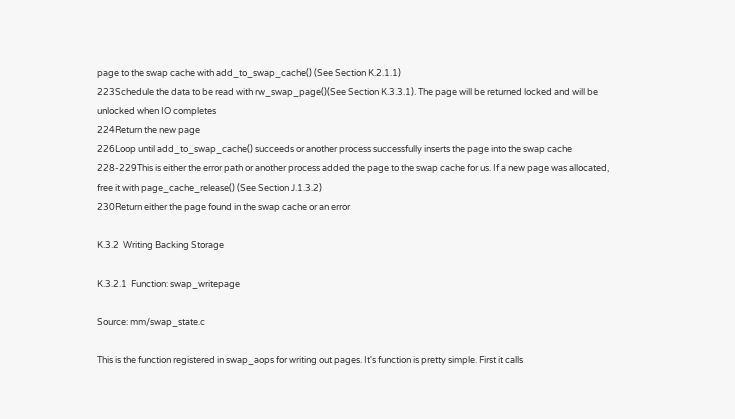page to the swap cache with add_to_swap_cache() (See Section K.2.1.1)
223Schedule the data to be read with rw_swap_page()(See Section K.3.3.1). The page will be returned locked and will be unlocked when IO completes
224Return the new page
226Loop until add_to_swap_cache() succeeds or another process successfully inserts the page into the swap cache
228-229This is either the error path or another process added the page to the swap cache for us. If a new page was allocated, free it with page_cache_release() (See Section J.1.3.2)
230Return either the page found in the swap cache or an error

K.3.2  Writing Backing Storage

K.3.2.1  Function: swap_writepage

Source: mm/swap_state.c

This is the function registered in swap_aops for writing out pages. It's function is pretty simple. First it calls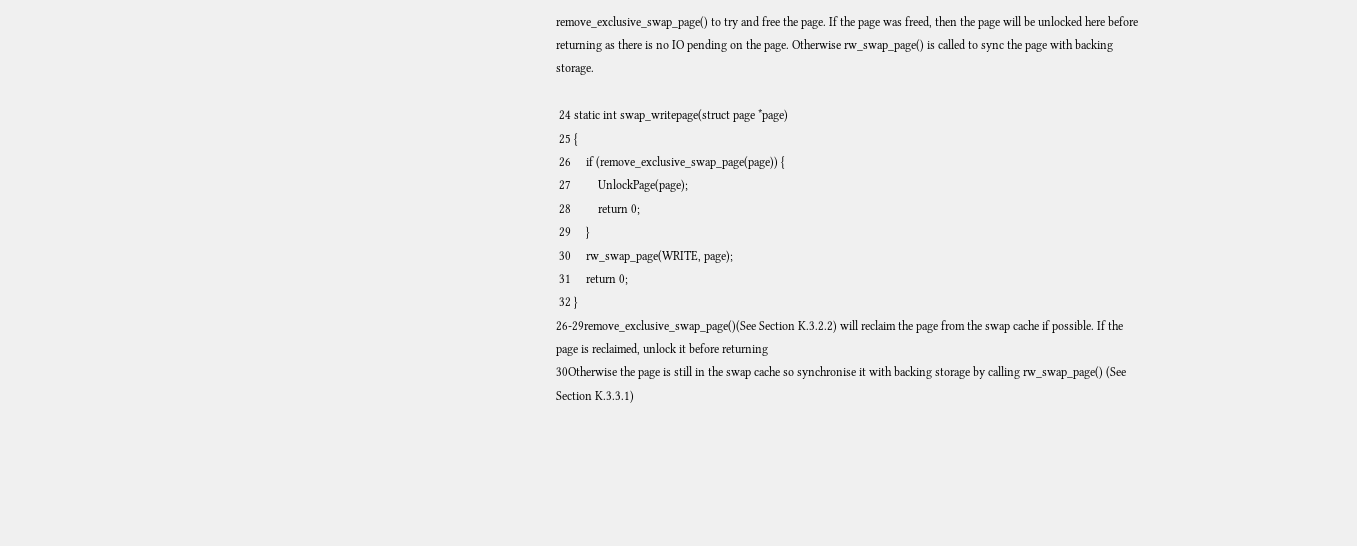remove_exclusive_swap_page() to try and free the page. If the page was freed, then the page will be unlocked here before returning as there is no IO pending on the page. Otherwise rw_swap_page() is called to sync the page with backing storage.

 24 static int swap_writepage(struct page *page)
 25 {
 26     if (remove_exclusive_swap_page(page)) {
 27         UnlockPage(page);
 28         return 0;
 29     }
 30     rw_swap_page(WRITE, page);
 31     return 0;
 32 }
26-29remove_exclusive_swap_page()(See Section K.3.2.2) will reclaim the page from the swap cache if possible. If the page is reclaimed, unlock it before returning
30Otherwise the page is still in the swap cache so synchronise it with backing storage by calling rw_swap_page() (See Section K.3.3.1)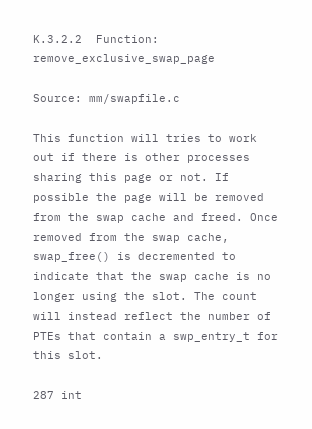K.3.2.2  Function: remove_exclusive_swap_page

Source: mm/swapfile.c

This function will tries to work out if there is other processes sharing this page or not. If possible the page will be removed from the swap cache and freed. Once removed from the swap cache, swap_free() is decremented to indicate that the swap cache is no longer using the slot. The count will instead reflect the number of PTEs that contain a swp_entry_t for this slot.

287 int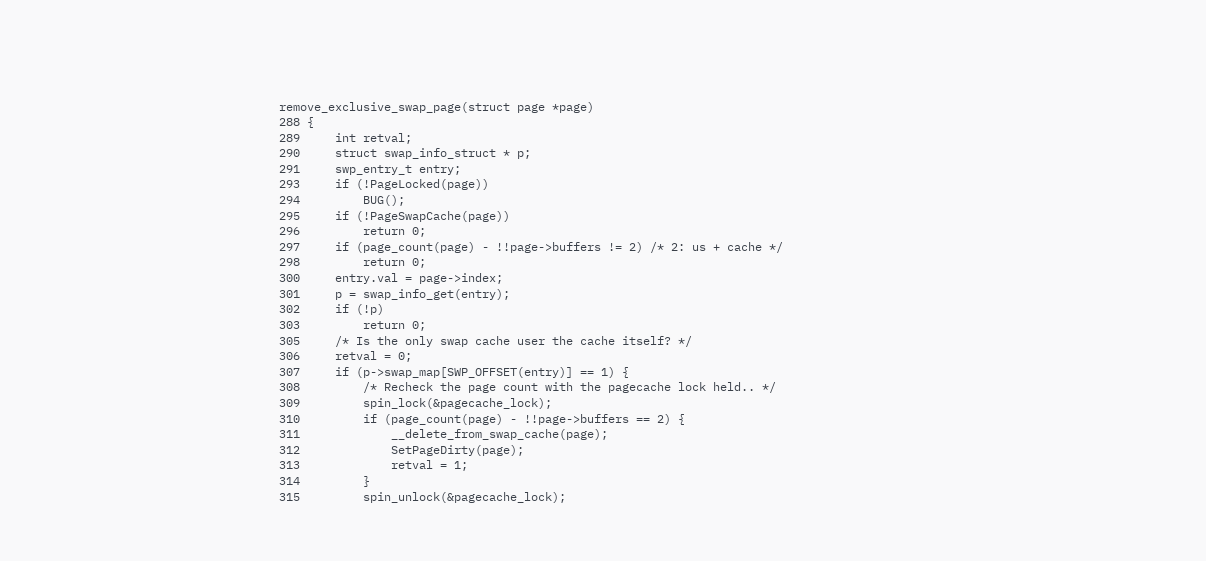remove_exclusive_swap_page(struct page *page)
288 {
289     int retval;
290     struct swap_info_struct * p;
291     swp_entry_t entry;
293     if (!PageLocked(page))
294         BUG();
295     if (!PageSwapCache(page))
296         return 0;
297     if (page_count(page) - !!page->buffers != 2) /* 2: us + cache */
298         return 0;
300     entry.val = page->index;
301     p = swap_info_get(entry);
302     if (!p)
303         return 0;
305     /* Is the only swap cache user the cache itself? */
306     retval = 0;
307     if (p->swap_map[SWP_OFFSET(entry)] == 1) {
308         /* Recheck the page count with the pagecache lock held.. */
309         spin_lock(&pagecache_lock);
310         if (page_count(page) - !!page->buffers == 2) {
311             __delete_from_swap_cache(page);
312             SetPageDirty(page);
313             retval = 1;
314         }
315         spin_unlock(&pagecache_lock);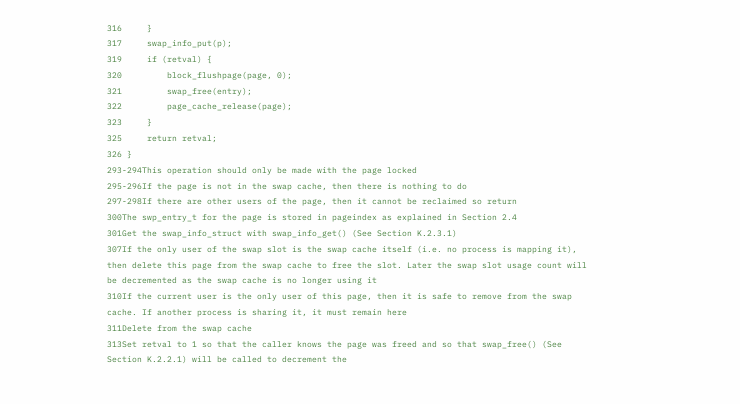316     }
317     swap_info_put(p);
319     if (retval) {
320         block_flushpage(page, 0);
321         swap_free(entry);
322         page_cache_release(page);
323     }
325     return retval;
326 }
293-294This operation should only be made with the page locked
295-296If the page is not in the swap cache, then there is nothing to do
297-298If there are other users of the page, then it cannot be reclaimed so return
300The swp_entry_t for the page is stored in pageindex as explained in Section 2.4
301Get the swap_info_struct with swap_info_get() (See Section K.2.3.1)
307If the only user of the swap slot is the swap cache itself (i.e. no process is mapping it), then delete this page from the swap cache to free the slot. Later the swap slot usage count will be decremented as the swap cache is no longer using it
310If the current user is the only user of this page, then it is safe to remove from the swap cache. If another process is sharing it, it must remain here
311Delete from the swap cache
313Set retval to 1 so that the caller knows the page was freed and so that swap_free() (See Section K.2.2.1) will be called to decrement the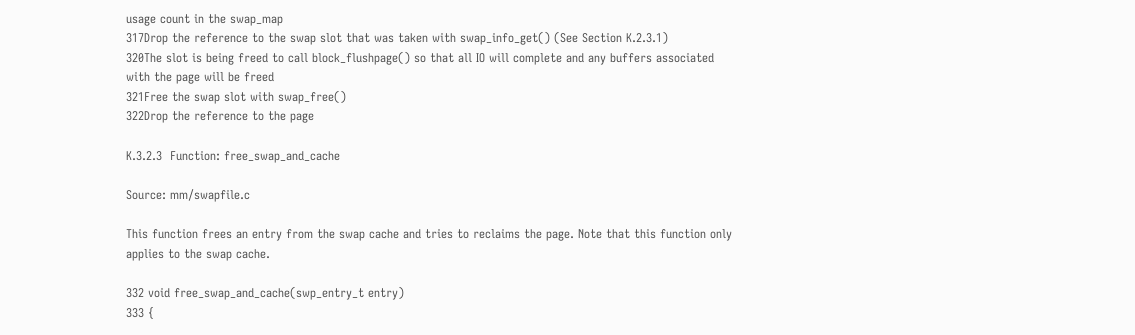usage count in the swap_map
317Drop the reference to the swap slot that was taken with swap_info_get() (See Section K.2.3.1)
320The slot is being freed to call block_flushpage() so that all IO will complete and any buffers associated with the page will be freed
321Free the swap slot with swap_free()
322Drop the reference to the page

K.3.2.3  Function: free_swap_and_cache

Source: mm/swapfile.c

This function frees an entry from the swap cache and tries to reclaims the page. Note that this function only applies to the swap cache.

332 void free_swap_and_cache(swp_entry_t entry)
333 {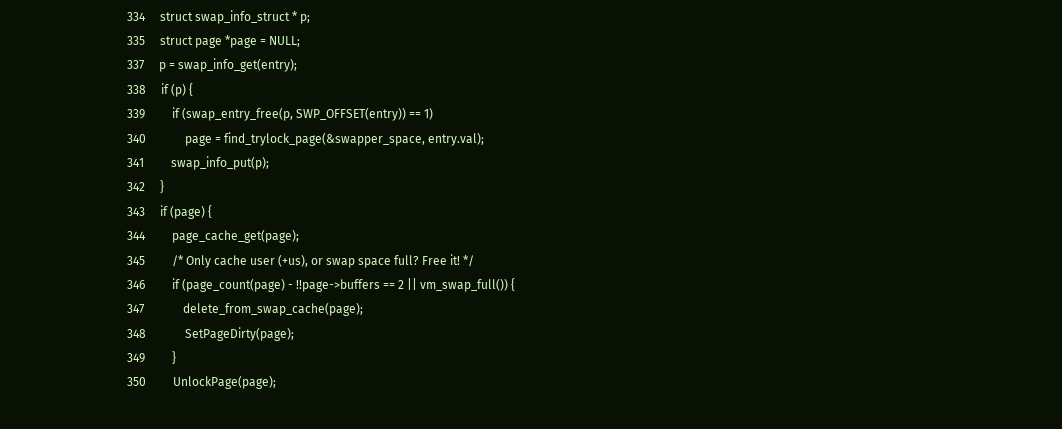334     struct swap_info_struct * p;
335     struct page *page = NULL;
337     p = swap_info_get(entry);
338     if (p) {
339         if (swap_entry_free(p, SWP_OFFSET(entry)) == 1)
340             page = find_trylock_page(&swapper_space, entry.val);
341         swap_info_put(p);
342     }
343     if (page) {
344         page_cache_get(page);
345         /* Only cache user (+us), or swap space full? Free it! */
346         if (page_count(page) - !!page->buffers == 2 || vm_swap_full()) {
347             delete_from_swap_cache(page);
348             SetPageDirty(page);
349         }
350         UnlockPage(page);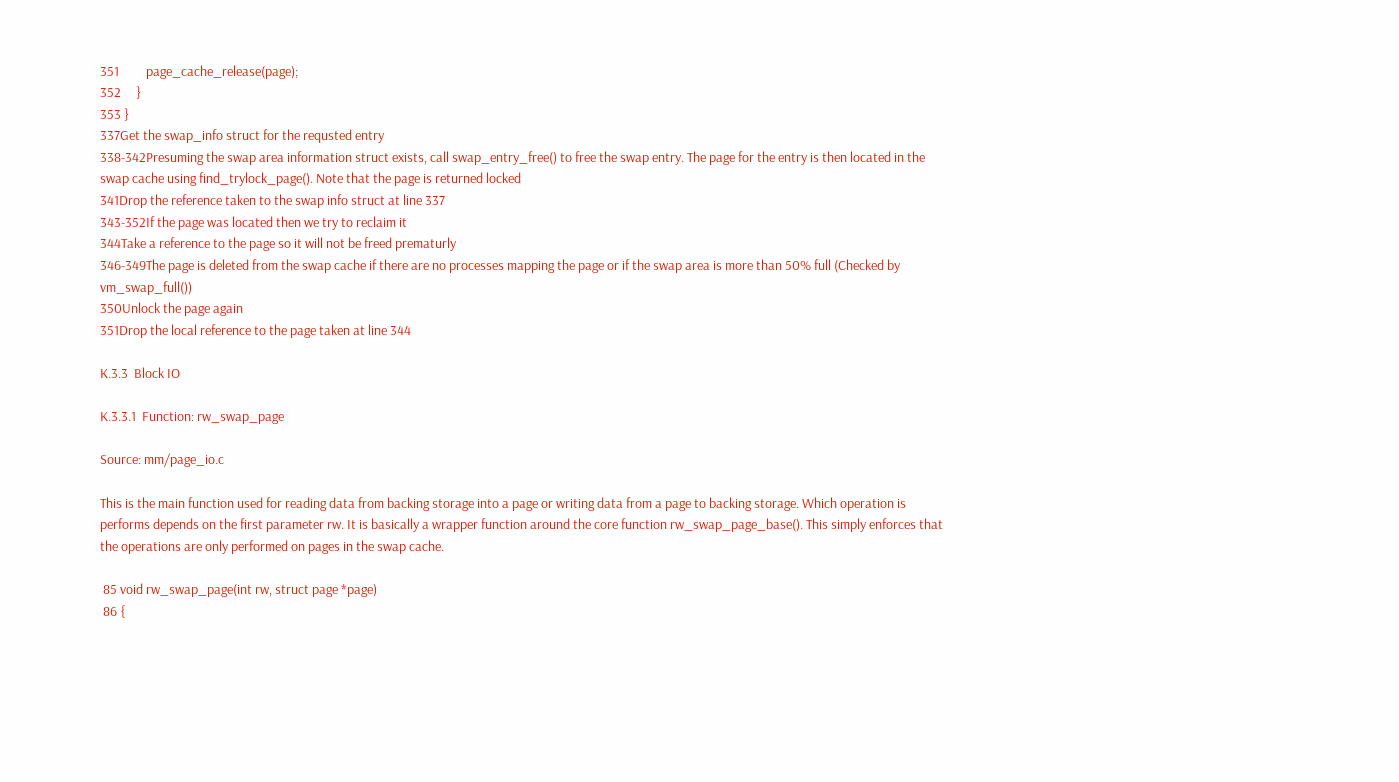351         page_cache_release(page);
352     }
353 }
337Get the swap_info struct for the requsted entry
338-342Presuming the swap area information struct exists, call swap_entry_free() to free the swap entry. The page for the entry is then located in the swap cache using find_trylock_page(). Note that the page is returned locked
341Drop the reference taken to the swap info struct at line 337
343-352If the page was located then we try to reclaim it
344Take a reference to the page so it will not be freed prematurly
346-349The page is deleted from the swap cache if there are no processes mapping the page or if the swap area is more than 50% full (Checked by vm_swap_full())
350Unlock the page again
351Drop the local reference to the page taken at line 344

K.3.3  Block IO

K.3.3.1  Function: rw_swap_page

Source: mm/page_io.c

This is the main function used for reading data from backing storage into a page or writing data from a page to backing storage. Which operation is performs depends on the first parameter rw. It is basically a wrapper function around the core function rw_swap_page_base(). This simply enforces that the operations are only performed on pages in the swap cache.

 85 void rw_swap_page(int rw, struct page *page)
 86 {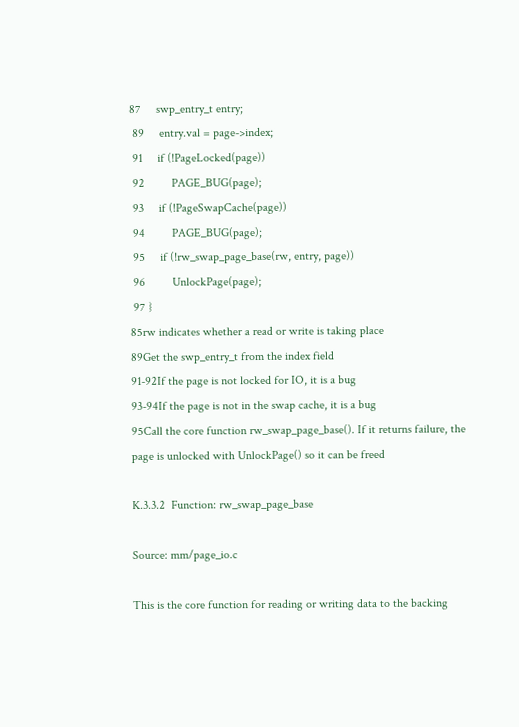87     swp_entry_t entry;
 89     entry.val = page->index;
 91     if (!PageLocked(page))
 92         PAGE_BUG(page);
 93     if (!PageSwapCache(page))
 94         PAGE_BUG(page);
 95     if (!rw_swap_page_base(rw, entry, page))
 96         UnlockPage(page);
 97 }
85rw indicates whether a read or write is taking place
89Get the swp_entry_t from the index field
91-92If the page is not locked for IO, it is a bug
93-94If the page is not in the swap cache, it is a bug
95Call the core function rw_swap_page_base(). If it returns failure, the page is unlocked with UnlockPage() so it can be freed

K.3.3.2  Function: rw_swap_page_base

Source: mm/page_io.c

This is the core function for reading or writing data to the backing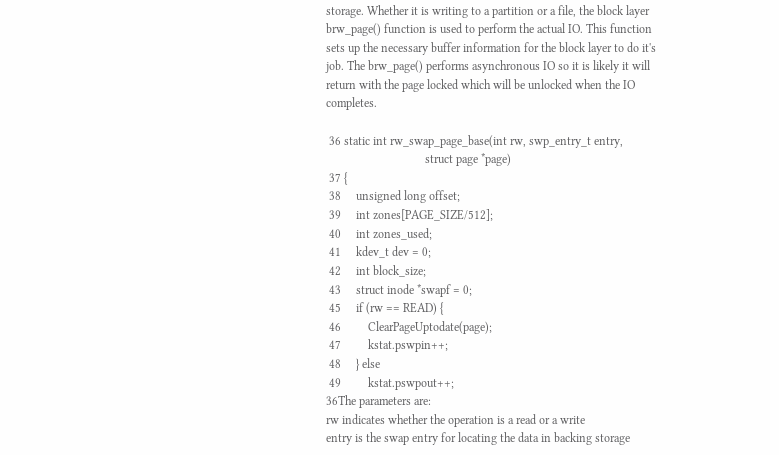storage. Whether it is writing to a partition or a file, the block layer brw_page() function is used to perform the actual IO. This function sets up the necessary buffer information for the block layer to do it's job. The brw_page() performs asynchronous IO so it is likely it will return with the page locked which will be unlocked when the IO completes.

 36 static int rw_swap_page_base(int rw, swp_entry_t entry,
                                 struct page *page)
 37 {
 38     unsigned long offset;
 39     int zones[PAGE_SIZE/512];
 40     int zones_used;
 41     kdev_t dev = 0;
 42     int block_size;
 43     struct inode *swapf = 0;
 45     if (rw == READ) {
 46         ClearPageUptodate(page);
 47         kstat.pswpin++;
 48     } else
 49         kstat.pswpout++;
36The parameters are:
rw indicates whether the operation is a read or a write
entry is the swap entry for locating the data in backing storage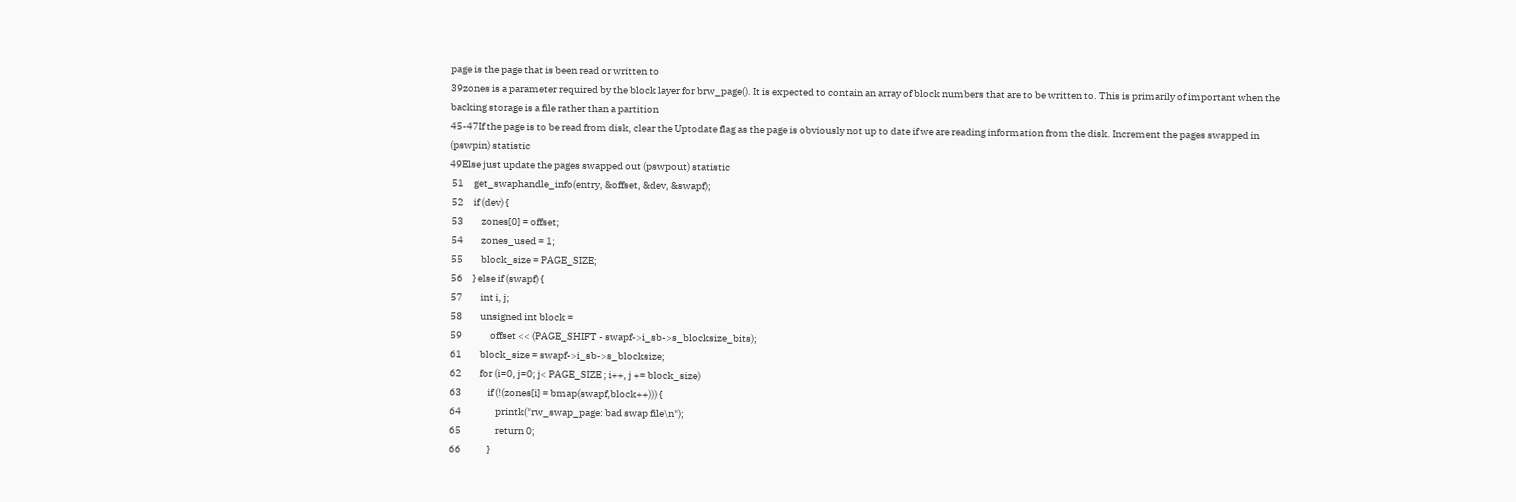page is the page that is been read or written to
39zones is a parameter required by the block layer for brw_page(). It is expected to contain an array of block numbers that are to be written to. This is primarily of important when the backing storage is a file rather than a partition
45-47If the page is to be read from disk, clear the Uptodate flag as the page is obviously not up to date if we are reading information from the disk. Increment the pages swapped in (pswpin) statistic
49Else just update the pages swapped out (pswpout) statistic
 51     get_swaphandle_info(entry, &offset, &dev, &swapf);
 52     if (dev) {
 53         zones[0] = offset;
 54         zones_used = 1;
 55         block_size = PAGE_SIZE;
 56     } else if (swapf) {
 57         int i, j;
 58         unsigned int block =
 59              offset << (PAGE_SHIFT - swapf->i_sb->s_blocksize_bits);
 61         block_size = swapf->i_sb->s_blocksize;
 62         for (i=0, j=0; j< PAGE_SIZE ; i++, j += block_size)
 63             if (!(zones[i] = bmap(swapf,block++))) {
 64                 printk("rw_swap_page: bad swap file\n");
 65                 return 0;
 66             }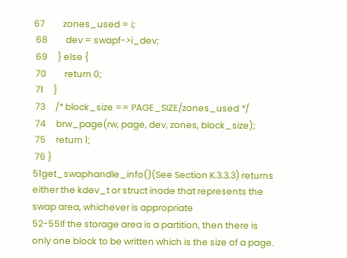67         zones_used = i;
 68         dev = swapf->i_dev;
 69     } else {
 70         return 0;
 71     }
 73     /* block_size == PAGE_SIZE/zones_used */
 74     brw_page(rw, page, dev, zones, block_size);
 75     return 1;
 76 }
51get_swaphandle_info()(See Section K.3.3.3) returns either the kdev_t or struct inode that represents the swap area, whichever is appropriate
52-55If the storage area is a partition, then there is only one block to be written which is the size of a page.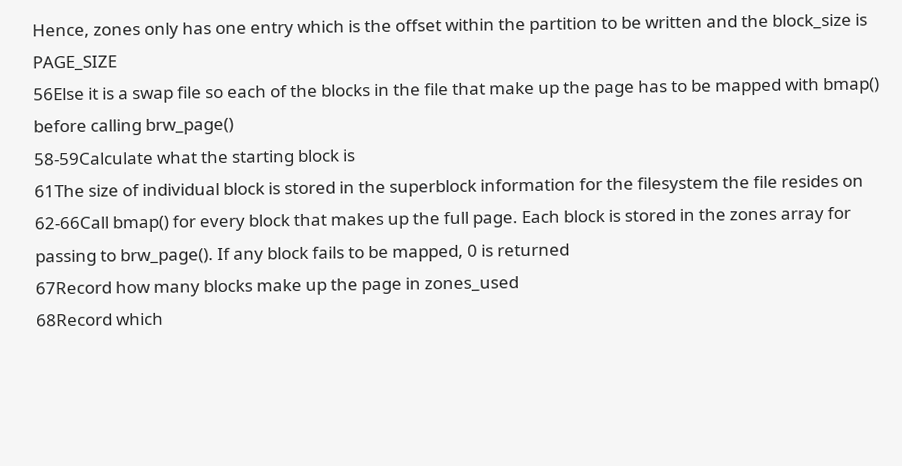Hence, zones only has one entry which is the offset within the partition to be written and the block_size is PAGE_SIZE
56Else it is a swap file so each of the blocks in the file that make up the page has to be mapped with bmap() before calling brw_page()
58-59Calculate what the starting block is
61The size of individual block is stored in the superblock information for the filesystem the file resides on
62-66Call bmap() for every block that makes up the full page. Each block is stored in the zones array for passing to brw_page(). If any block fails to be mapped, 0 is returned
67Record how many blocks make up the page in zones_used
68Record which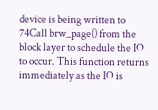device is being written to
74Call brw_page() from the block layer to schedule the IO to occur. This function returns immediately as the IO is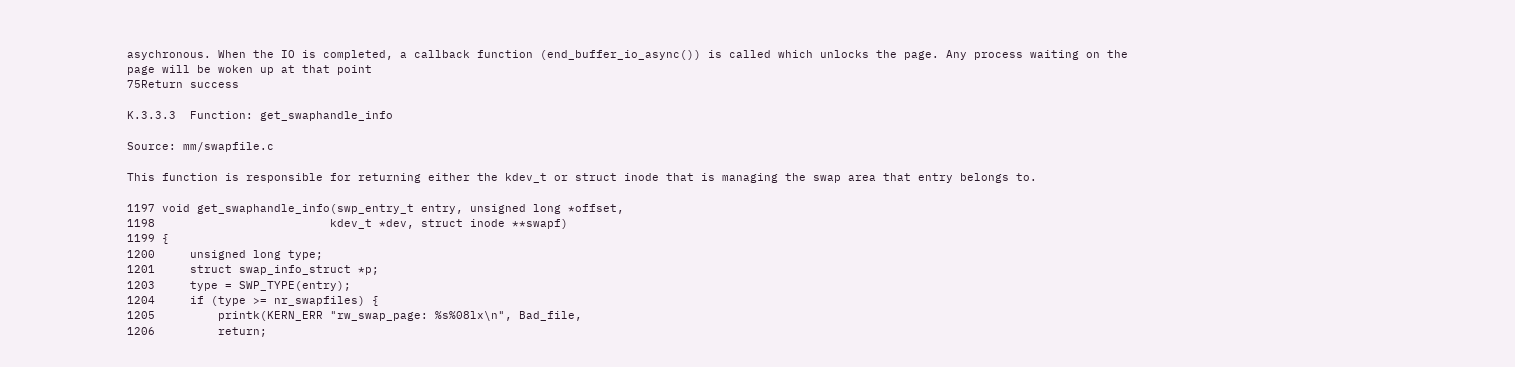asychronous. When the IO is completed, a callback function (end_buffer_io_async()) is called which unlocks the page. Any process waiting on the page will be woken up at that point
75Return success

K.3.3.3  Function: get_swaphandle_info

Source: mm/swapfile.c

This function is responsible for returning either the kdev_t or struct inode that is managing the swap area that entry belongs to.

1197 void get_swaphandle_info(swp_entry_t entry, unsigned long *offset,
1198                         kdev_t *dev, struct inode **swapf)
1199 {
1200     unsigned long type;
1201     struct swap_info_struct *p;
1203     type = SWP_TYPE(entry);
1204     if (type >= nr_swapfiles) {
1205         printk(KERN_ERR "rw_swap_page: %s%08lx\n", Bad_file,
1206         return;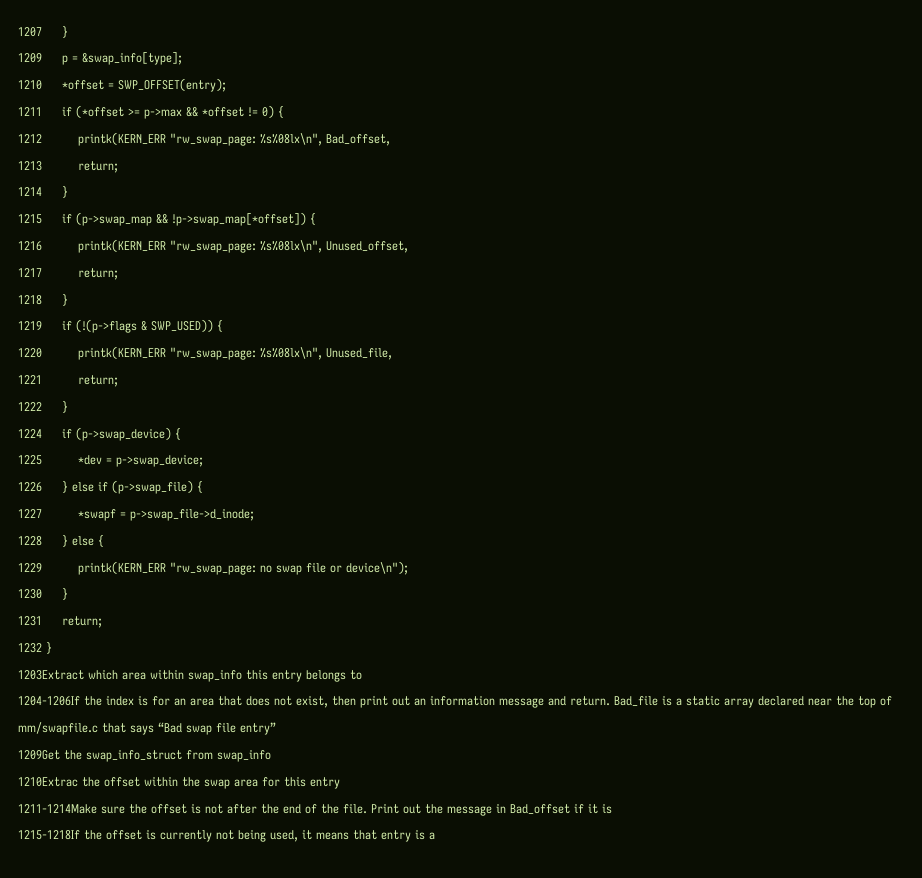1207     }
1209     p = &swap_info[type];
1210     *offset = SWP_OFFSET(entry);
1211     if (*offset >= p->max && *offset != 0) {
1212         printk(KERN_ERR "rw_swap_page: %s%08lx\n", Bad_offset,
1213         return;
1214     }
1215     if (p->swap_map && !p->swap_map[*offset]) {
1216         printk(KERN_ERR "rw_swap_page: %s%08lx\n", Unused_offset,
1217         return;
1218     }
1219     if (!(p->flags & SWP_USED)) {
1220         printk(KERN_ERR "rw_swap_page: %s%08lx\n", Unused_file,
1221         return;
1222     }
1224     if (p->swap_device) {
1225         *dev = p->swap_device;
1226     } else if (p->swap_file) {
1227         *swapf = p->swap_file->d_inode;
1228     } else {
1229         printk(KERN_ERR "rw_swap_page: no swap file or device\n");
1230     }
1231     return;
1232 }
1203Extract which area within swap_info this entry belongs to
1204-1206If the index is for an area that does not exist, then print out an information message and return. Bad_file is a static array declared near the top of mm/swapfile.c that says “Bad swap file entry”
1209Get the swap_info_struct from swap_info
1210Extrac the offset within the swap area for this entry
1211-1214Make sure the offset is not after the end of the file. Print out the message in Bad_offset if it is
1215-1218If the offset is currently not being used, it means that entry is a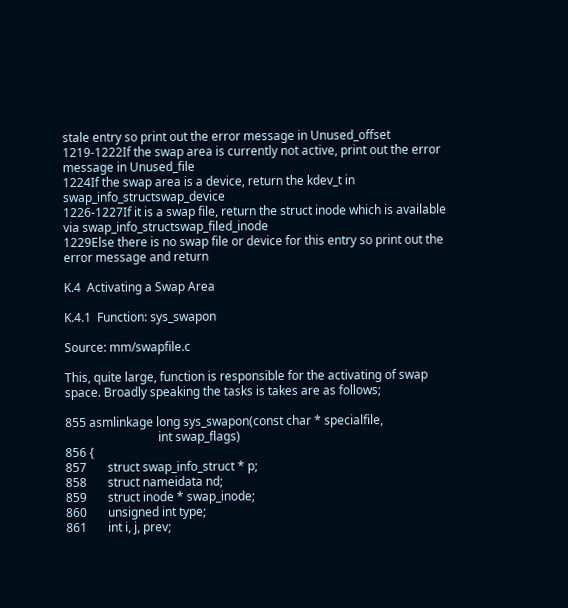stale entry so print out the error message in Unused_offset
1219-1222If the swap area is currently not active, print out the error message in Unused_file
1224If the swap area is a device, return the kdev_t in swap_info_structswap_device
1226-1227If it is a swap file, return the struct inode which is available via swap_info_structswap_filed_inode
1229Else there is no swap file or device for this entry so print out the error message and return

K.4  Activating a Swap Area

K.4.1  Function: sys_swapon

Source: mm/swapfile.c

This, quite large, function is responsible for the activating of swap space. Broadly speaking the tasks is takes are as follows;

855 asmlinkage long sys_swapon(const char * specialfile,
                               int swap_flags)
856 {
857       struct swap_info_struct * p;
858       struct nameidata nd;
859       struct inode * swap_inode;
860       unsigned int type;
861       int i, j, prev;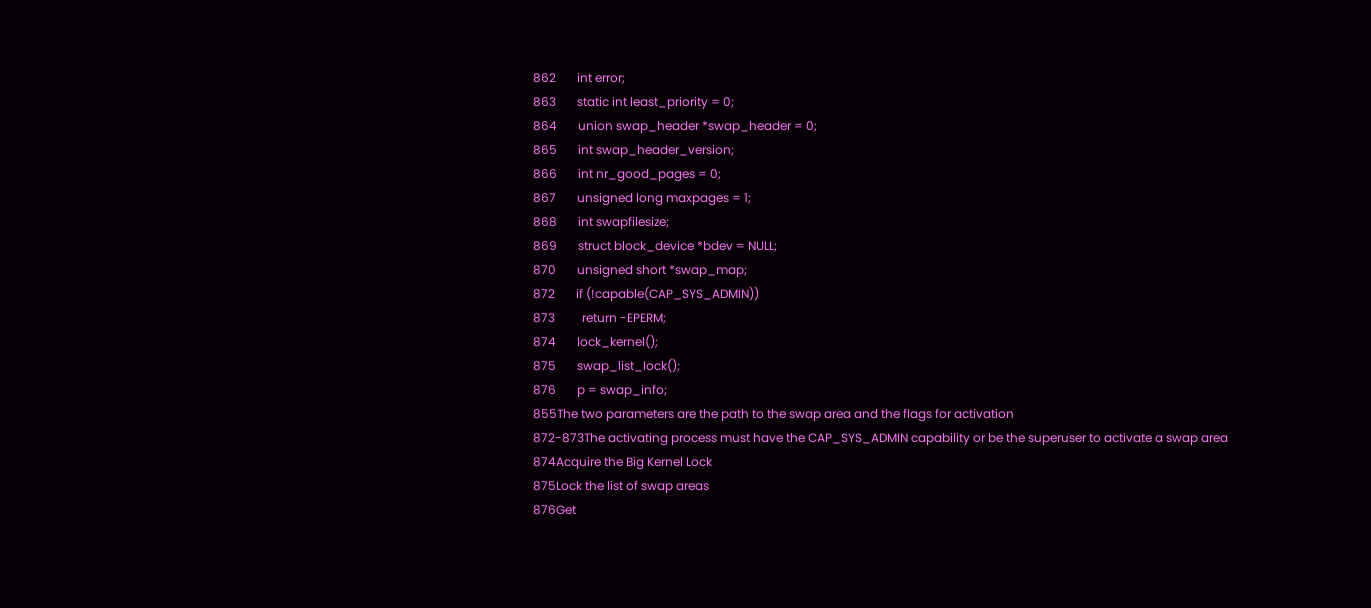862       int error;
863       static int least_priority = 0;
864       union swap_header *swap_header = 0;
865       int swap_header_version;
866       int nr_good_pages = 0;
867       unsigned long maxpages = 1;
868       int swapfilesize;
869       struct block_device *bdev = NULL;
870       unsigned short *swap_map;
872       if (!capable(CAP_SYS_ADMIN))
873         return -EPERM;
874       lock_kernel();
875       swap_list_lock();
876       p = swap_info;
855The two parameters are the path to the swap area and the flags for activation
872-873The activating process must have the CAP_SYS_ADMIN capability or be the superuser to activate a swap area
874Acquire the Big Kernel Lock
875Lock the list of swap areas
876Get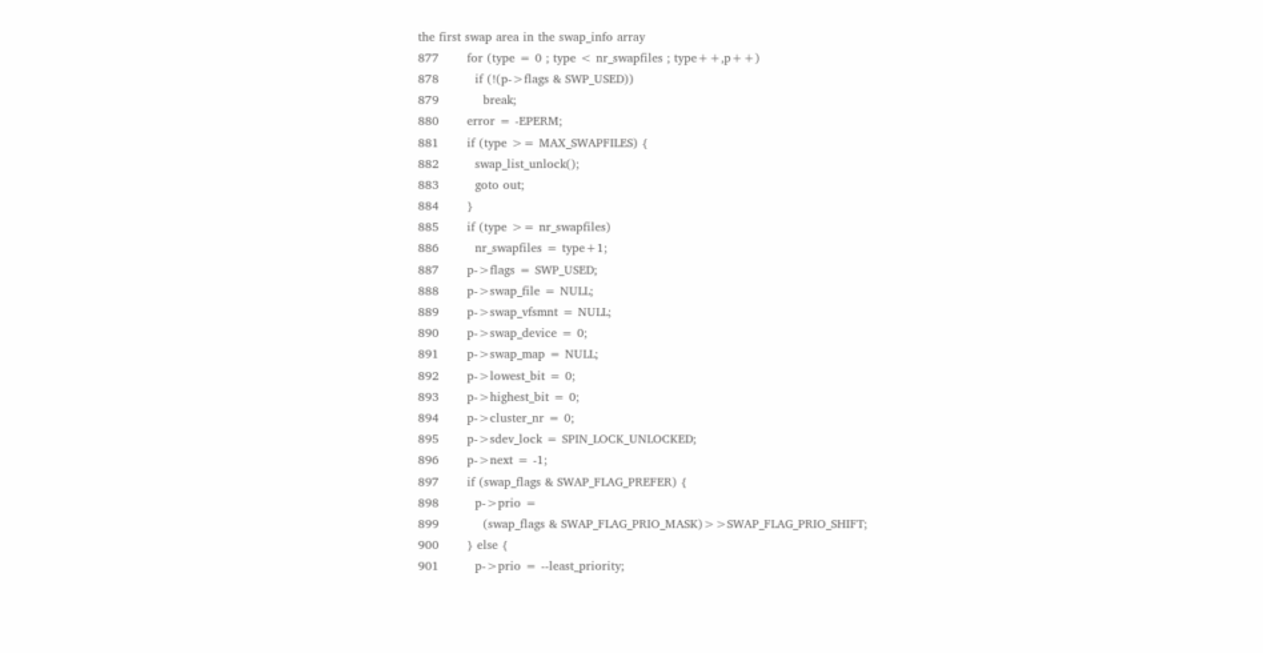the first swap area in the swap_info array
877       for (type = 0 ; type < nr_swapfiles ; type++,p++)
878         if (!(p->flags & SWP_USED))
879           break;
880       error = -EPERM;
881       if (type >= MAX_SWAPFILES) {
882         swap_list_unlock();
883         goto out;
884       }
885       if (type >= nr_swapfiles)
886         nr_swapfiles = type+1;
887       p->flags = SWP_USED;
888       p->swap_file = NULL;
889       p->swap_vfsmnt = NULL;
890       p->swap_device = 0;
891       p->swap_map = NULL;
892       p->lowest_bit = 0;
893       p->highest_bit = 0;
894       p->cluster_nr = 0;
895       p->sdev_lock = SPIN_LOCK_UNLOCKED;
896       p->next = -1;
897       if (swap_flags & SWAP_FLAG_PREFER) {
898         p->prio =
899           (swap_flags & SWAP_FLAG_PRIO_MASK)>>SWAP_FLAG_PRIO_SHIFT;
900       } else {
901         p->prio = --least_priority;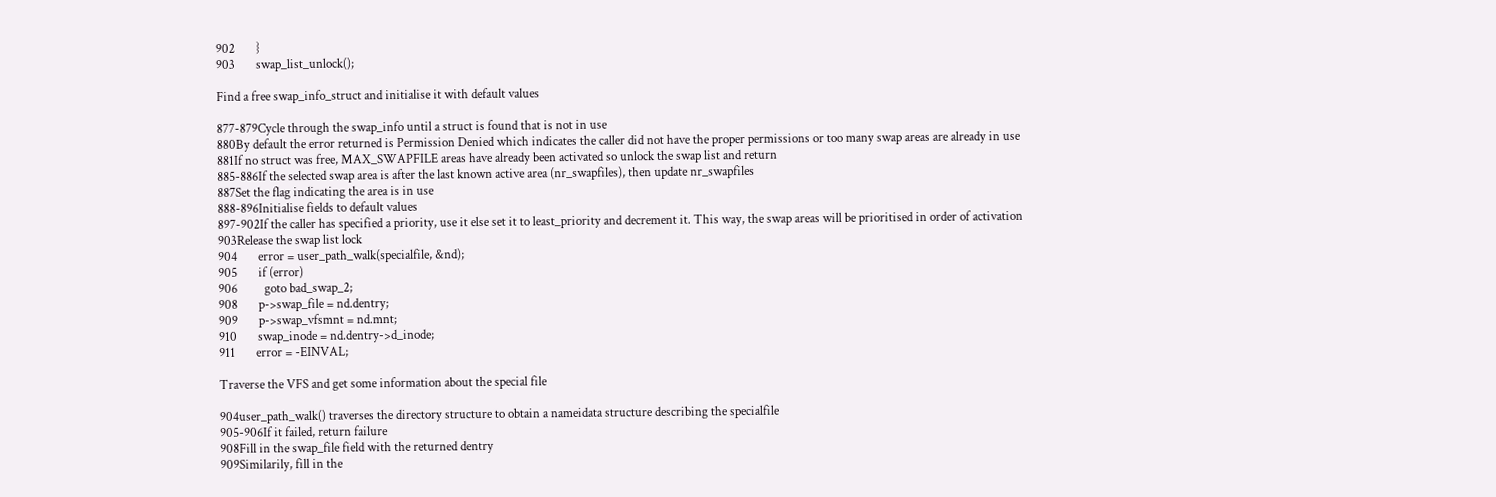902       }
903       swap_list_unlock();

Find a free swap_info_struct and initialise it with default values

877-879Cycle through the swap_info until a struct is found that is not in use
880By default the error returned is Permission Denied which indicates the caller did not have the proper permissions or too many swap areas are already in use
881If no struct was free, MAX_SWAPFILE areas have already been activated so unlock the swap list and return
885-886If the selected swap area is after the last known active area (nr_swapfiles), then update nr_swapfiles
887Set the flag indicating the area is in use
888-896Initialise fields to default values
897-902If the caller has specified a priority, use it else set it to least_priority and decrement it. This way, the swap areas will be prioritised in order of activation
903Release the swap list lock
904       error = user_path_walk(specialfile, &nd);
905       if (error)
906         goto bad_swap_2;
908       p->swap_file = nd.dentry;
909       p->swap_vfsmnt = nd.mnt;
910       swap_inode = nd.dentry->d_inode;
911       error = -EINVAL;

Traverse the VFS and get some information about the special file

904user_path_walk() traverses the directory structure to obtain a nameidata structure describing the specialfile
905-906If it failed, return failure
908Fill in the swap_file field with the returned dentry
909Similarily, fill in the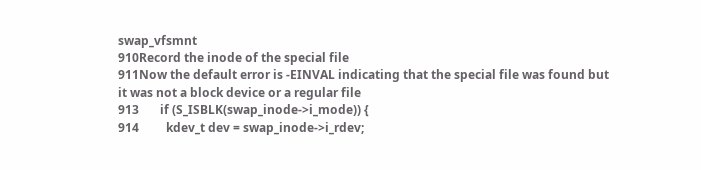swap_vfsmnt
910Record the inode of the special file
911Now the default error is -EINVAL indicating that the special file was found but it was not a block device or a regular file
913       if (S_ISBLK(swap_inode->i_mode)) {
914         kdev_t dev = swap_inode->i_rdev;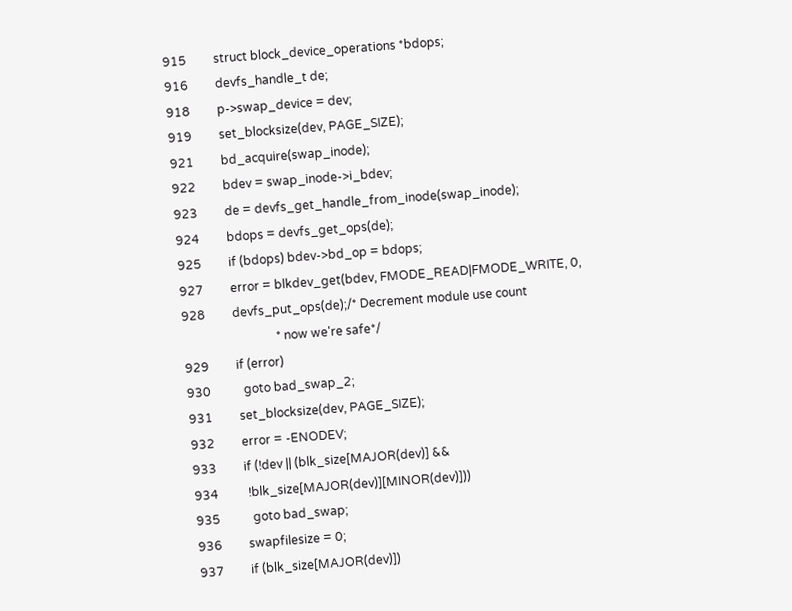915         struct block_device_operations *bdops;
916         devfs_handle_t de;
918         p->swap_device = dev;
919         set_blocksize(dev, PAGE_SIZE);
921         bd_acquire(swap_inode);
922         bdev = swap_inode->i_bdev;
923         de = devfs_get_handle_from_inode(swap_inode);
924         bdops = devfs_get_ops(de);
925         if (bdops) bdev->bd_op = bdops;
927         error = blkdev_get(bdev, FMODE_READ|FMODE_WRITE, 0,
928         devfs_put_ops(de);/* Decrement module use count
                               * now we're safe*/
929         if (error)
930           goto bad_swap_2;
931         set_blocksize(dev, PAGE_SIZE);
932         error = -ENODEV;
933         if (!dev || (blk_size[MAJOR(dev)] &&
934          !blk_size[MAJOR(dev)][MINOR(dev)]))
935           goto bad_swap;
936         swapfilesize = 0;
937         if (blk_size[MAJOR(dev)])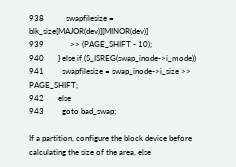938           swapfilesize = blk_size[MAJOR(dev)][MINOR(dev)]
939             >> (PAGE_SHIFT - 10);
940       } else if (S_ISREG(swap_inode->i_mode))
941         swapfilesize = swap_inode->i_size >> PAGE_SHIFT;
942       else
943         goto bad_swap;

If a partition, configure the block device before calculating the size of the area, else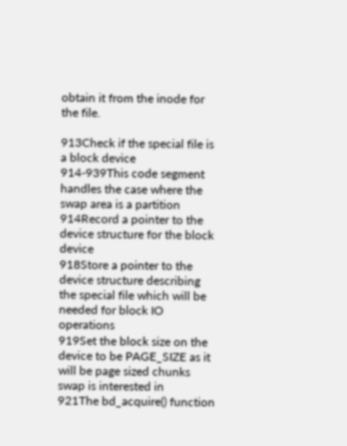obtain it from the inode for the file.

913Check if the special file is a block device
914-939This code segment handles the case where the swap area is a partition
914Record a pointer to the device structure for the block device
918Store a pointer to the device structure describing the special file which will be needed for block IO operations
919Set the block size on the device to be PAGE_SIZE as it will be page sized chunks swap is interested in
921The bd_acquire() function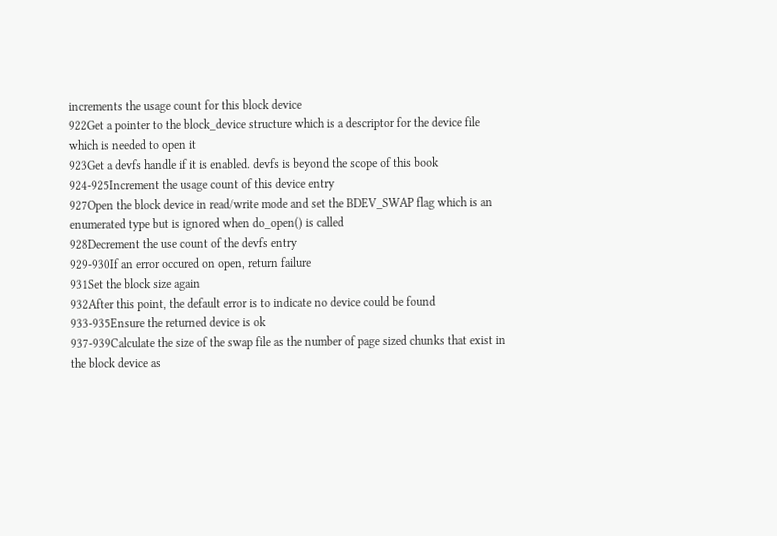increments the usage count for this block device
922Get a pointer to the block_device structure which is a descriptor for the device file which is needed to open it
923Get a devfs handle if it is enabled. devfs is beyond the scope of this book
924-925Increment the usage count of this device entry
927Open the block device in read/write mode and set the BDEV_SWAP flag which is an enumerated type but is ignored when do_open() is called
928Decrement the use count of the devfs entry
929-930If an error occured on open, return failure
931Set the block size again
932After this point, the default error is to indicate no device could be found
933-935Ensure the returned device is ok
937-939Calculate the size of the swap file as the number of page sized chunks that exist in the block device as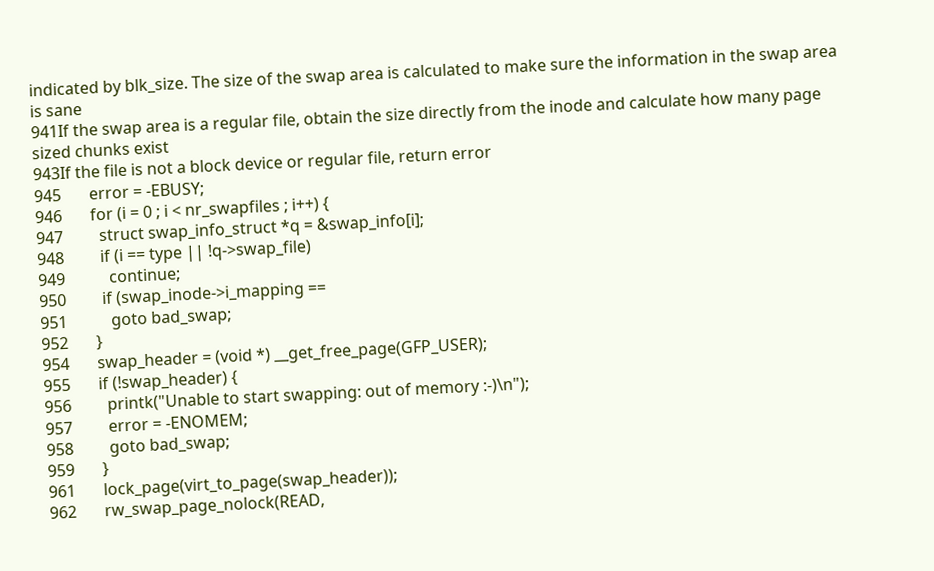indicated by blk_size. The size of the swap area is calculated to make sure the information in the swap area is sane
941If the swap area is a regular file, obtain the size directly from the inode and calculate how many page sized chunks exist
943If the file is not a block device or regular file, return error
945       error = -EBUSY;
946       for (i = 0 ; i < nr_swapfiles ; i++) {
947         struct swap_info_struct *q = &swap_info[i];
948         if (i == type || !q->swap_file)
949           continue;
950         if (swap_inode->i_mapping ==
951           goto bad_swap;
952       }
954       swap_header = (void *) __get_free_page(GFP_USER);
955       if (!swap_header) {
956         printk("Unable to start swapping: out of memory :-)\n");
957         error = -ENOMEM;
958         goto bad_swap;
959       }
961       lock_page(virt_to_page(swap_header));
962       rw_swap_page_nolock(READ,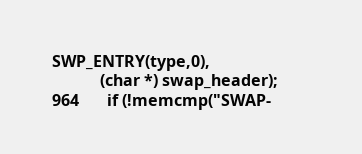SWP_ENTRY(type,0),
            (char *) swap_header);
964       if (!memcmp("SWAP-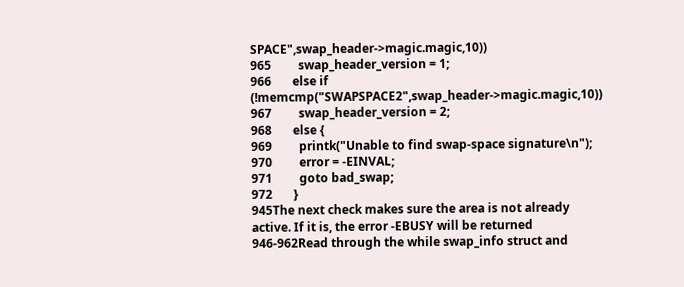SPACE",swap_header->magic.magic,10))
965         swap_header_version = 1;
966       else if (!memcmp("SWAPSPACE2",swap_header->magic.magic,10))
967         swap_header_version = 2;
968       else {
969         printk("Unable to find swap-space signature\n");
970         error = -EINVAL;
971         goto bad_swap;
972       }
945The next check makes sure the area is not already active. If it is, the error -EBUSY will be returned
946-962Read through the while swap_info struct and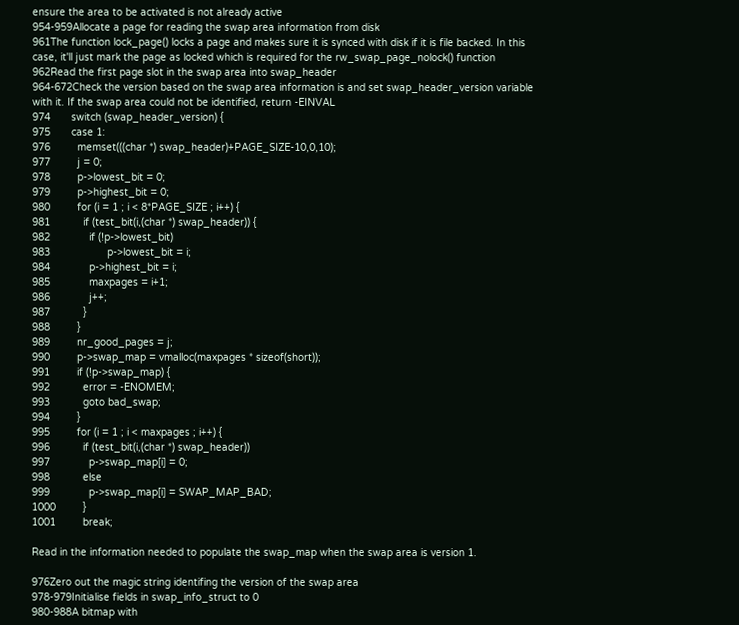ensure the area to be activated is not already active
954-959Allocate a page for reading the swap area information from disk
961The function lock_page() locks a page and makes sure it is synced with disk if it is file backed. In this case, it'll just mark the page as locked which is required for the rw_swap_page_nolock() function
962Read the first page slot in the swap area into swap_header
964-672Check the version based on the swap area information is and set swap_header_version variable with it. If the swap area could not be identified, return -EINVAL
974       switch (swap_header_version) {
975       case 1:
976         memset(((char *) swap_header)+PAGE_SIZE-10,0,10);
977         j = 0;
978         p->lowest_bit = 0;
979         p->highest_bit = 0;
980         for (i = 1 ; i < 8*PAGE_SIZE ; i++) {
981           if (test_bit(i,(char *) swap_header)) {
982             if (!p->lowest_bit)
983                   p->lowest_bit = i;
984             p->highest_bit = i;
985             maxpages = i+1;
986             j++;
987           }
988         }
989         nr_good_pages = j;
990         p->swap_map = vmalloc(maxpages * sizeof(short));
991         if (!p->swap_map) {
992           error = -ENOMEM;
993           goto bad_swap;
994         }
995         for (i = 1 ; i < maxpages ; i++) {
996           if (test_bit(i,(char *) swap_header))
997             p->swap_map[i] = 0;
998           else
999             p->swap_map[i] = SWAP_MAP_BAD;
1000         }
1001         break;

Read in the information needed to populate the swap_map when the swap area is version 1.

976Zero out the magic string identifing the version of the swap area
978-979Initialise fields in swap_info_struct to 0
980-988A bitmap with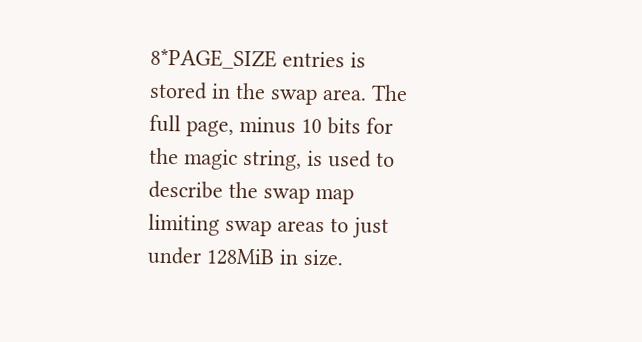8*PAGE_SIZE entries is stored in the swap area. The full page, minus 10 bits for the magic string, is used to describe the swap map limiting swap areas to just under 128MiB in size.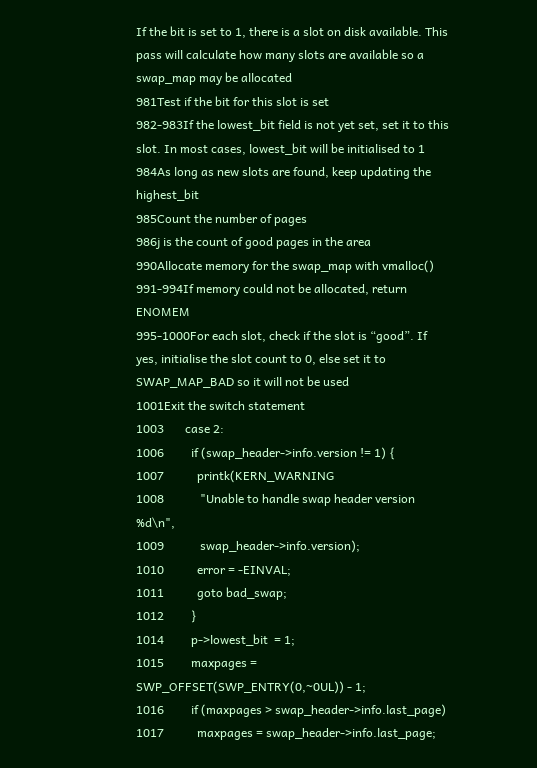If the bit is set to 1, there is a slot on disk available. This pass will calculate how many slots are available so a swap_map may be allocated
981Test if the bit for this slot is set
982-983If the lowest_bit field is not yet set, set it to this slot. In most cases, lowest_bit will be initialised to 1
984As long as new slots are found, keep updating the highest_bit
985Count the number of pages
986j is the count of good pages in the area
990Allocate memory for the swap_map with vmalloc()
991-994If memory could not be allocated, return ENOMEM
995-1000For each slot, check if the slot is “good”. If yes, initialise the slot count to 0, else set it to SWAP_MAP_BAD so it will not be used
1001Exit the switch statement
1003       case 2:
1006         if (swap_header->info.version != 1) {
1007           printk(KERN_WARNING
1008            "Unable to handle swap header version %d\n",
1009            swap_header->info.version);
1010           error = -EINVAL;
1011           goto bad_swap;
1012         }
1014         p->lowest_bit  = 1;
1015         maxpages = SWP_OFFSET(SWP_ENTRY(0,~0UL)) - 1;
1016         if (maxpages > swap_header->info.last_page)
1017           maxpages = swap_header->info.last_page;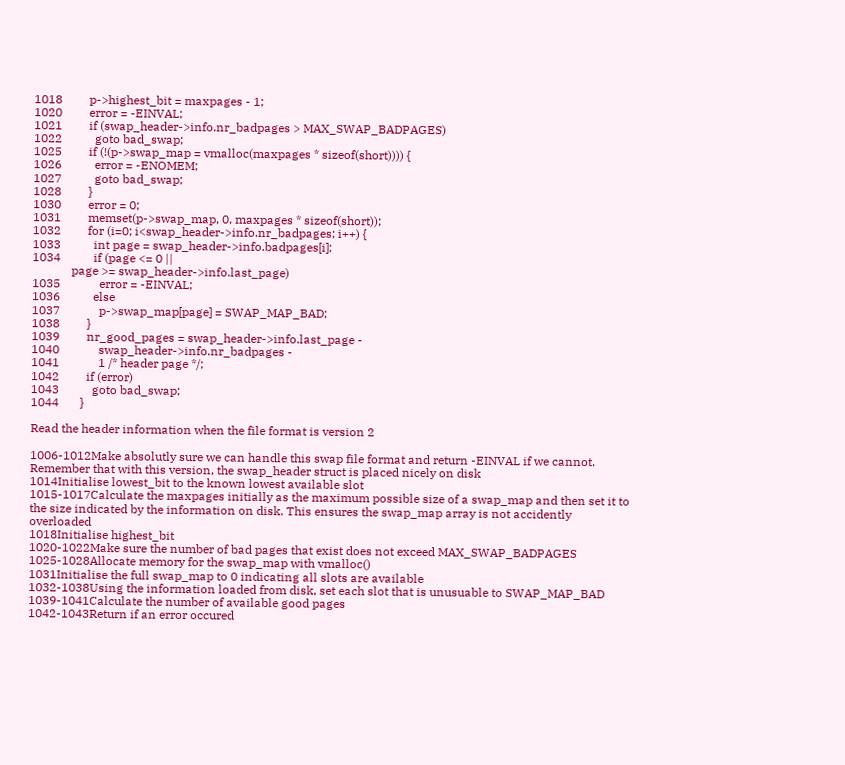1018         p->highest_bit = maxpages - 1;
1020         error = -EINVAL;
1021         if (swap_header->info.nr_badpages > MAX_SWAP_BADPAGES)
1022           goto bad_swap;
1025         if (!(p->swap_map = vmalloc(maxpages * sizeof(short)))) {
1026           error = -ENOMEM;
1027           goto bad_swap;
1028         }
1030         error = 0;
1031         memset(p->swap_map, 0, maxpages * sizeof(short));
1032         for (i=0; i<swap_header->info.nr_badpages; i++) {
1033           int page = swap_header->info.badpages[i];
1034           if (page <= 0 ||
             page >= swap_header->info.last_page)
1035             error = -EINVAL;
1036           else
1037             p->swap_map[page] = SWAP_MAP_BAD;
1038         }
1039         nr_good_pages = swap_header->info.last_page -
1040             swap_header->info.nr_badpages -
1041             1 /* header page */;
1042         if (error)
1043           goto bad_swap;
1044       }

Read the header information when the file format is version 2

1006-1012Make absolutly sure we can handle this swap file format and return -EINVAL if we cannot. Remember that with this version, the swap_header struct is placed nicely on disk
1014Initialise lowest_bit to the known lowest available slot
1015-1017Calculate the maxpages initially as the maximum possible size of a swap_map and then set it to the size indicated by the information on disk. This ensures the swap_map array is not accidently overloaded
1018Initialise highest_bit
1020-1022Make sure the number of bad pages that exist does not exceed MAX_SWAP_BADPAGES
1025-1028Allocate memory for the swap_map with vmalloc()
1031Initialise the full swap_map to 0 indicating all slots are available
1032-1038Using the information loaded from disk, set each slot that is unusuable to SWAP_MAP_BAD
1039-1041Calculate the number of available good pages
1042-1043Return if an error occured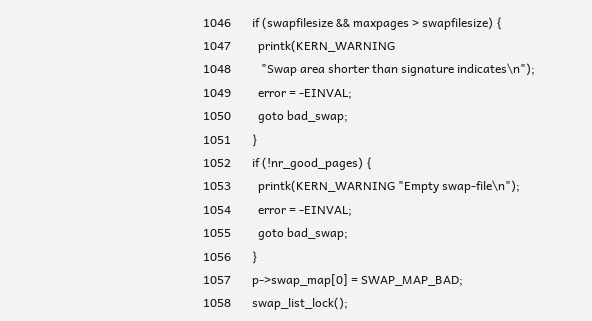1046       if (swapfilesize && maxpages > swapfilesize) {
1047         printk(KERN_WARNING
1048          "Swap area shorter than signature indicates\n");
1049         error = -EINVAL;
1050         goto bad_swap;
1051       }
1052       if (!nr_good_pages) {
1053         printk(KERN_WARNING "Empty swap-file\n");
1054         error = -EINVAL;
1055         goto bad_swap;
1056       }
1057       p->swap_map[0] = SWAP_MAP_BAD;
1058       swap_list_lock();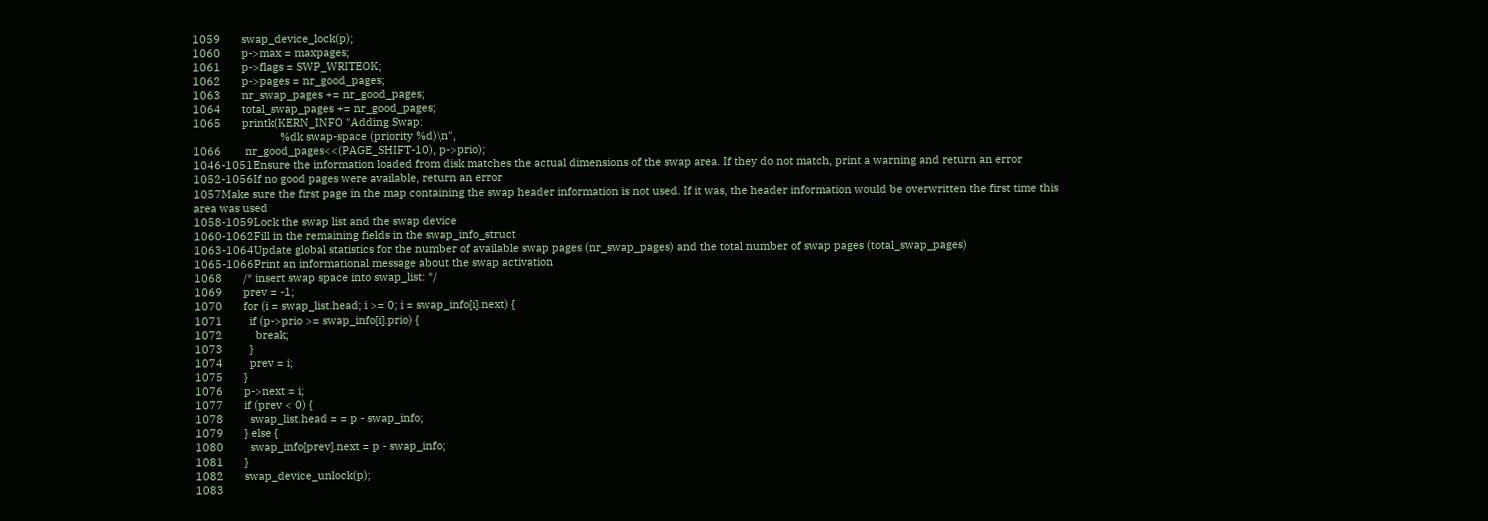1059       swap_device_lock(p);
1060       p->max = maxpages;
1061       p->flags = SWP_WRITEOK;
1062       p->pages = nr_good_pages;
1063       nr_swap_pages += nr_good_pages;
1064       total_swap_pages += nr_good_pages;
1065       printk(KERN_INFO "Adding Swap:
                             %dk swap-space (priority %d)\n",
1066        nr_good_pages<<(PAGE_SHIFT-10), p->prio);
1046-1051Ensure the information loaded from disk matches the actual dimensions of the swap area. If they do not match, print a warning and return an error
1052-1056If no good pages were available, return an error
1057Make sure the first page in the map containing the swap header information is not used. If it was, the header information would be overwritten the first time this area was used
1058-1059Lock the swap list and the swap device
1060-1062Fill in the remaining fields in the swap_info_struct
1063-1064Update global statistics for the number of available swap pages (nr_swap_pages) and the total number of swap pages (total_swap_pages)
1065-1066Print an informational message about the swap activation
1068       /* insert swap space into swap_list: */
1069       prev = -1;
1070       for (i = swap_list.head; i >= 0; i = swap_info[i].next) {
1071         if (p->prio >= swap_info[i].prio) {
1072           break;
1073         }
1074         prev = i;
1075       }
1076       p->next = i;
1077       if (prev < 0) {
1078         swap_list.head = = p - swap_info;
1079       } else {
1080         swap_info[prev].next = p - swap_info;
1081       }
1082       swap_device_unlock(p);
1083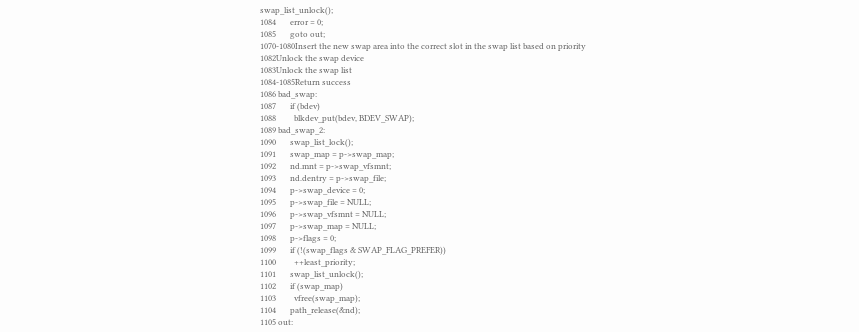swap_list_unlock();
1084       error = 0;
1085       goto out;
1070-1080Insert the new swap area into the correct slot in the swap list based on priority
1082Unlock the swap device
1083Unlock the swap list
1084-1085Return success
1086 bad_swap:
1087       if (bdev)
1088         blkdev_put(bdev, BDEV_SWAP);
1089 bad_swap_2:
1090       swap_list_lock();
1091       swap_map = p->swap_map;
1092       nd.mnt = p->swap_vfsmnt;
1093       nd.dentry = p->swap_file;
1094       p->swap_device = 0;
1095       p->swap_file = NULL;
1096       p->swap_vfsmnt = NULL;
1097       p->swap_map = NULL;
1098       p->flags = 0;
1099       if (!(swap_flags & SWAP_FLAG_PREFER))
1100         ++least_priority;
1101       swap_list_unlock();
1102       if (swap_map)
1103         vfree(swap_map);
1104       path_release(&nd);
1105 out: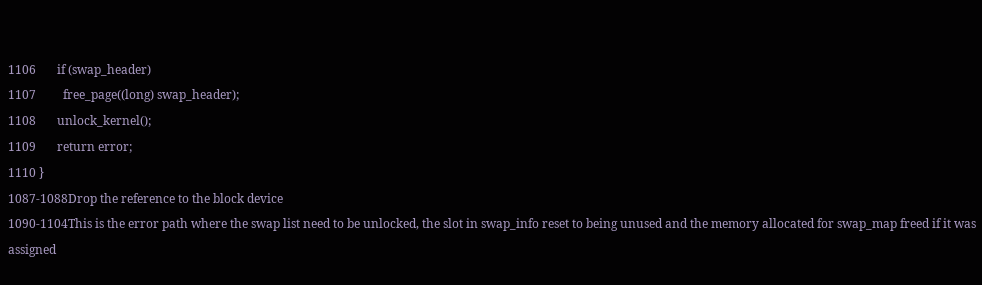1106       if (swap_header)
1107         free_page((long) swap_header);
1108       unlock_kernel();
1109       return error;
1110 }
1087-1088Drop the reference to the block device
1090-1104This is the error path where the swap list need to be unlocked, the slot in swap_info reset to being unused and the memory allocated for swap_map freed if it was assigned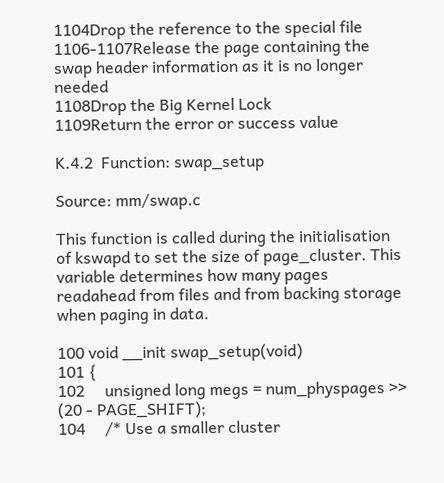1104Drop the reference to the special file
1106-1107Release the page containing the swap header information as it is no longer needed
1108Drop the Big Kernel Lock
1109Return the error or success value

K.4.2  Function: swap_setup

Source: mm/swap.c

This function is called during the initialisation of kswapd to set the size of page_cluster. This variable determines how many pages readahead from files and from backing storage when paging in data.

100 void __init swap_setup(void)
101 {
102     unsigned long megs = num_physpages >> (20 - PAGE_SHIFT);
104     /* Use a smaller cluster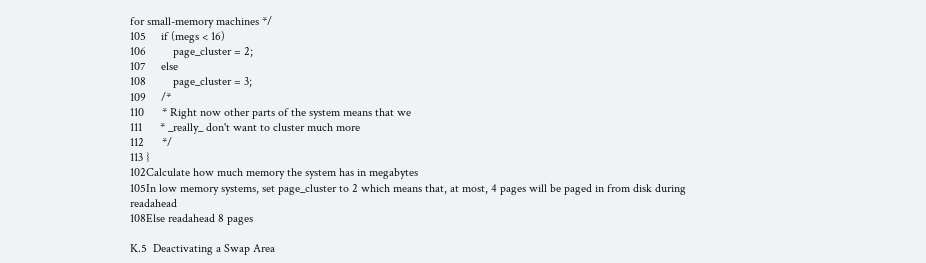for small-memory machines */
105     if (megs < 16)
106         page_cluster = 2;
107     else
108         page_cluster = 3;
109     /*
110      * Right now other parts of the system means that we
111      * _really_ don't want to cluster much more
112      */
113 }
102Calculate how much memory the system has in megabytes
105In low memory systems, set page_cluster to 2 which means that, at most, 4 pages will be paged in from disk during readahead
108Else readahead 8 pages

K.5  Deactivating a Swap Area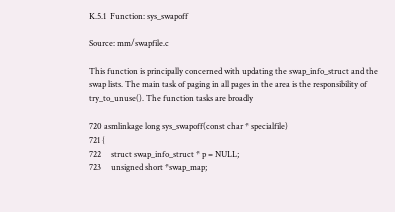K.5.1  Function: sys_swapoff

Source: mm/swapfile.c

This function is principally concerned with updating the swap_info_struct and the swap lists. The main task of paging in all pages in the area is the responsibility of try_to_unuse(). The function tasks are broadly

720 asmlinkage long sys_swapoff(const char * specialfile)
721 {
722     struct swap_info_struct * p = NULL;
723     unsigned short *swap_map;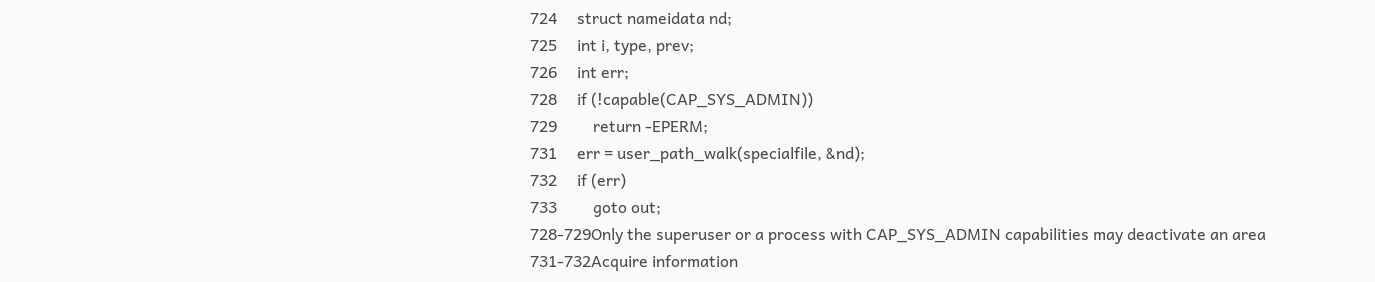724     struct nameidata nd;
725     int i, type, prev;
726     int err;
728     if (!capable(CAP_SYS_ADMIN))
729         return -EPERM;
731     err = user_path_walk(specialfile, &nd);
732     if (err)
733         goto out;
728-729Only the superuser or a process with CAP_SYS_ADMIN capabilities may deactivate an area
731-732Acquire information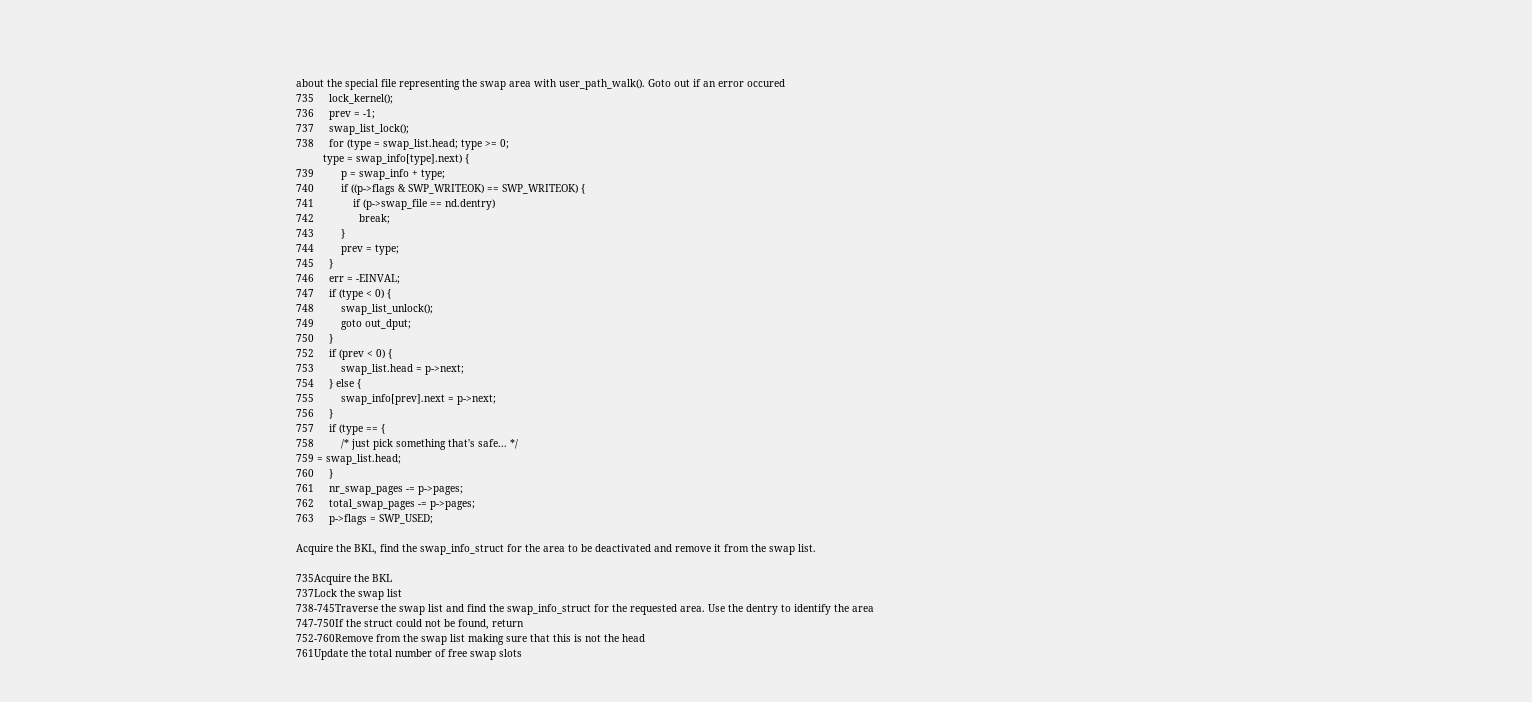about the special file representing the swap area with user_path_walk(). Goto out if an error occured
735     lock_kernel();
736     prev = -1;
737     swap_list_lock();
738     for (type = swap_list.head; type >= 0;
         type = swap_info[type].next) {
739         p = swap_info + type;
740         if ((p->flags & SWP_WRITEOK) == SWP_WRITEOK) {
741             if (p->swap_file == nd.dentry)
742               break;
743         }
744         prev = type;
745     }
746     err = -EINVAL;
747     if (type < 0) {
748         swap_list_unlock();
749         goto out_dput;
750     }
752     if (prev < 0) {
753         swap_list.head = p->next;
754     } else {
755         swap_info[prev].next = p->next;
756     }
757     if (type == {
758         /* just pick something that's safe... */
759 = swap_list.head;
760     }
761     nr_swap_pages -= p->pages;
762     total_swap_pages -= p->pages;
763     p->flags = SWP_USED;

Acquire the BKL, find the swap_info_struct for the area to be deactivated and remove it from the swap list.

735Acquire the BKL
737Lock the swap list
738-745Traverse the swap list and find the swap_info_struct for the requested area. Use the dentry to identify the area
747-750If the struct could not be found, return
752-760Remove from the swap list making sure that this is not the head
761Update the total number of free swap slots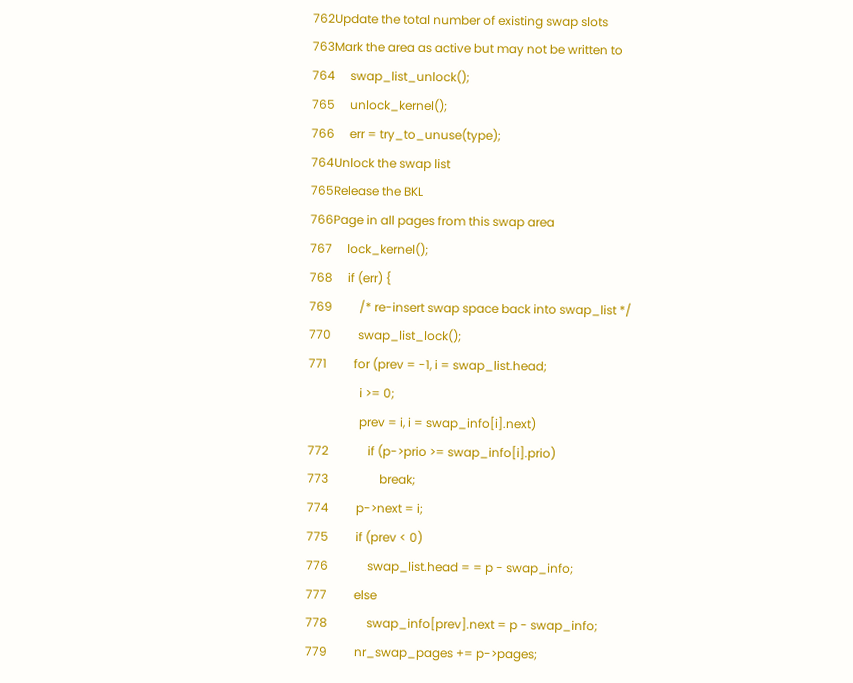762Update the total number of existing swap slots
763Mark the area as active but may not be written to
764     swap_list_unlock();
765     unlock_kernel();
766     err = try_to_unuse(type);
764Unlock the swap list
765Release the BKL
766Page in all pages from this swap area
767     lock_kernel();
768     if (err) {
769         /* re-insert swap space back into swap_list */
770         swap_list_lock();
771         for (prev = -1, i = swap_list.head;
                 i >= 0;
                 prev = i, i = swap_info[i].next)
772             if (p->prio >= swap_info[i].prio)
773                 break;
774         p->next = i;
775         if (prev < 0)
776             swap_list.head = = p - swap_info;
777         else
778             swap_info[prev].next = p - swap_info;
779         nr_swap_pages += p->pages;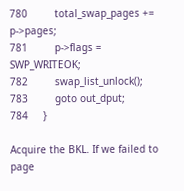780         total_swap_pages += p->pages;
781         p->flags = SWP_WRITEOK;
782         swap_list_unlock();
783         goto out_dput;
784     }

Acquire the BKL. If we failed to page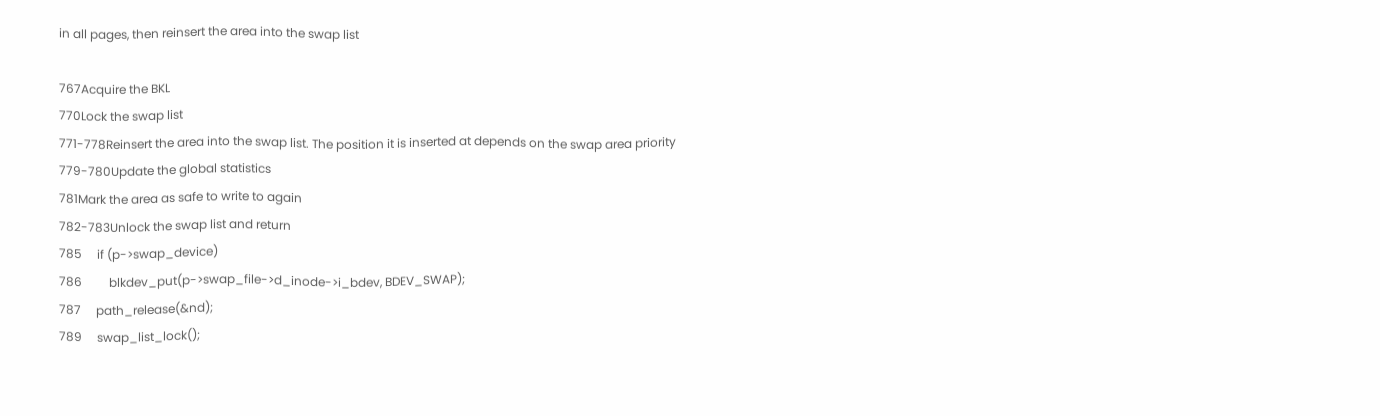in all pages, then reinsert the area into the swap list

767Acquire the BKL
770Lock the swap list
771-778Reinsert the area into the swap list. The position it is inserted at depends on the swap area priority
779-780Update the global statistics
781Mark the area as safe to write to again
782-783Unlock the swap list and return
785     if (p->swap_device)
786         blkdev_put(p->swap_file->d_inode->i_bdev, BDEV_SWAP);
787     path_release(&nd);
789     swap_list_lock();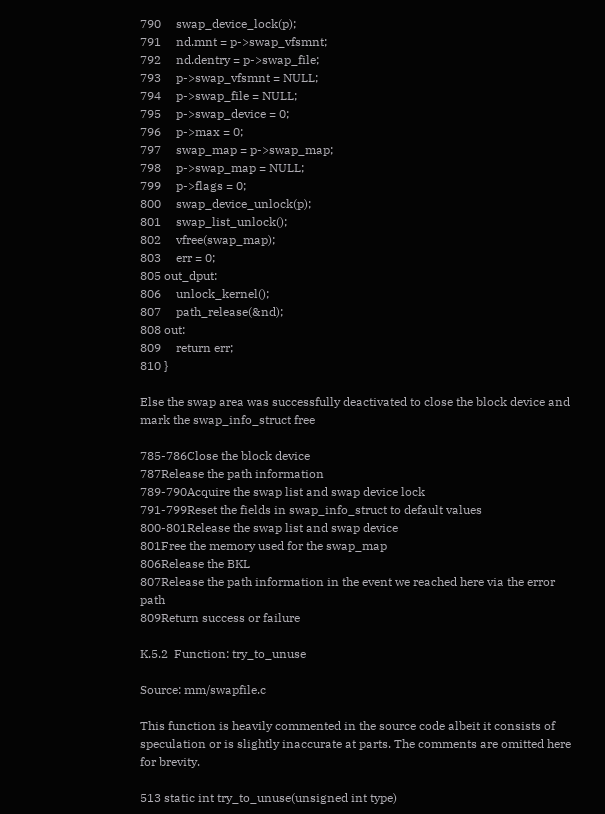790     swap_device_lock(p);
791     nd.mnt = p->swap_vfsmnt;
792     nd.dentry = p->swap_file;
793     p->swap_vfsmnt = NULL;
794     p->swap_file = NULL;
795     p->swap_device = 0;
796     p->max = 0;
797     swap_map = p->swap_map;
798     p->swap_map = NULL;
799     p->flags = 0;
800     swap_device_unlock(p);
801     swap_list_unlock();
802     vfree(swap_map);
803     err = 0;
805 out_dput:
806     unlock_kernel();
807     path_release(&nd);
808 out:
809     return err;
810 }

Else the swap area was successfully deactivated to close the block device and mark the swap_info_struct free

785-786Close the block device
787Release the path information
789-790Acquire the swap list and swap device lock
791-799Reset the fields in swap_info_struct to default values
800-801Release the swap list and swap device
801Free the memory used for the swap_map
806Release the BKL
807Release the path information in the event we reached here via the error path
809Return success or failure

K.5.2  Function: try_to_unuse

Source: mm/swapfile.c

This function is heavily commented in the source code albeit it consists of speculation or is slightly inaccurate at parts. The comments are omitted here for brevity.

513 static int try_to_unuse(unsigned int type)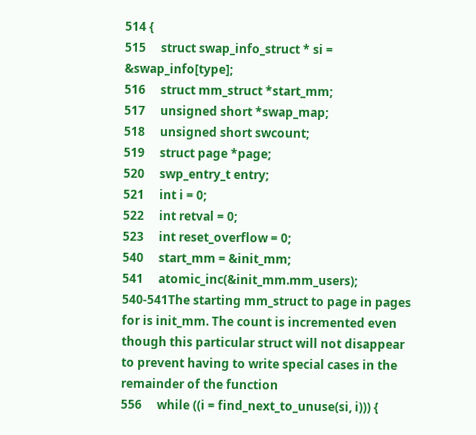514 {
515     struct swap_info_struct * si = &swap_info[type];
516     struct mm_struct *start_mm;
517     unsigned short *swap_map;
518     unsigned short swcount;
519     struct page *page;
520     swp_entry_t entry;
521     int i = 0;
522     int retval = 0;
523     int reset_overflow = 0;
540     start_mm = &init_mm;
541     atomic_inc(&init_mm.mm_users);
540-541The starting mm_struct to page in pages for is init_mm. The count is incremented even though this particular struct will not disappear to prevent having to write special cases in the remainder of the function
556     while ((i = find_next_to_unuse(si, i))) {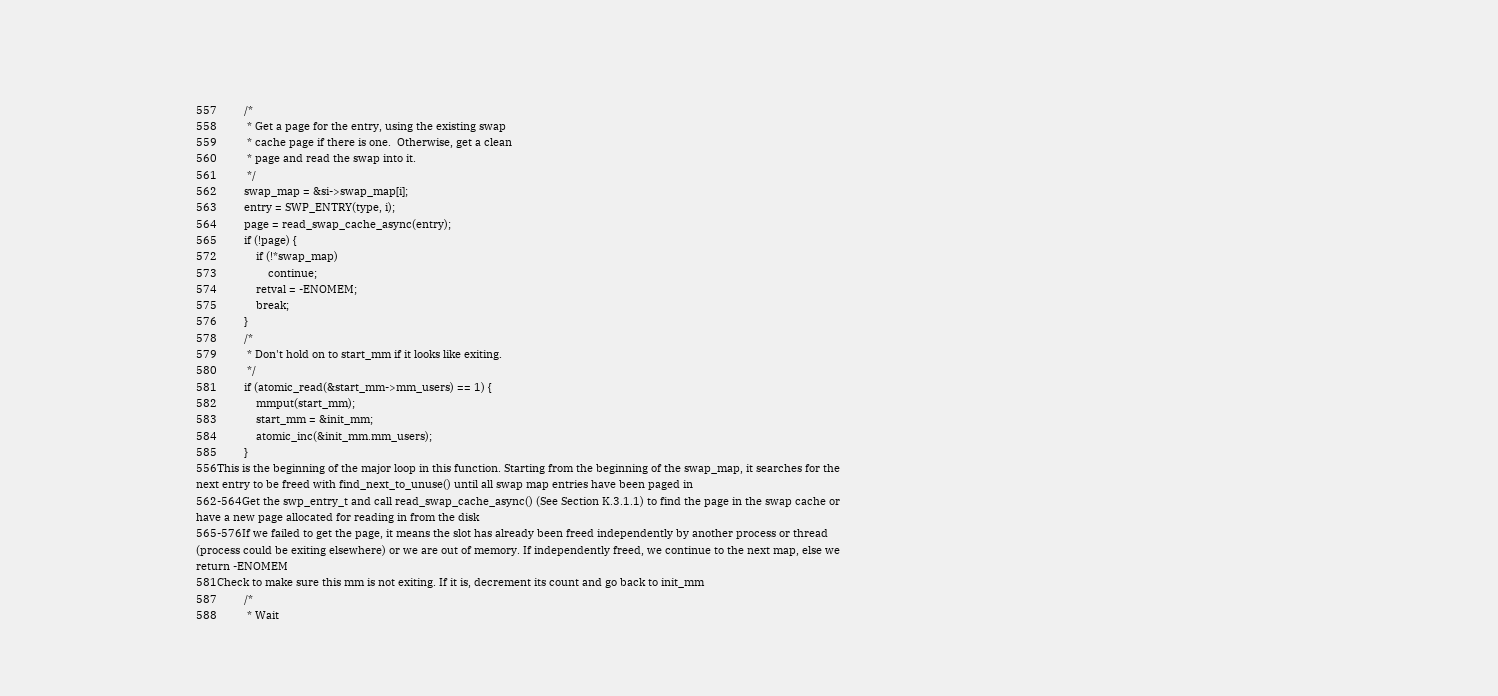557         /*
558          * Get a page for the entry, using the existing swap
559          * cache page if there is one.  Otherwise, get a clean
560          * page and read the swap into it.
561          */
562         swap_map = &si->swap_map[i];
563         entry = SWP_ENTRY(type, i);
564         page = read_swap_cache_async(entry);
565         if (!page) {
572             if (!*swap_map)
573                 continue;
574             retval = -ENOMEM;
575             break;
576         }
578         /*
579          * Don't hold on to start_mm if it looks like exiting.
580          */
581         if (atomic_read(&start_mm->mm_users) == 1) {
582             mmput(start_mm);
583             start_mm = &init_mm;
584             atomic_inc(&init_mm.mm_users);
585         }
556This is the beginning of the major loop in this function. Starting from the beginning of the swap_map, it searches for the next entry to be freed with find_next_to_unuse() until all swap map entries have been paged in
562-564Get the swp_entry_t and call read_swap_cache_async() (See Section K.3.1.1) to find the page in the swap cache or have a new page allocated for reading in from the disk
565-576If we failed to get the page, it means the slot has already been freed independently by another process or thread (process could be exiting elsewhere) or we are out of memory. If independently freed, we continue to the next map, else we return -ENOMEM
581Check to make sure this mm is not exiting. If it is, decrement its count and go back to init_mm
587         /*
588          * Wait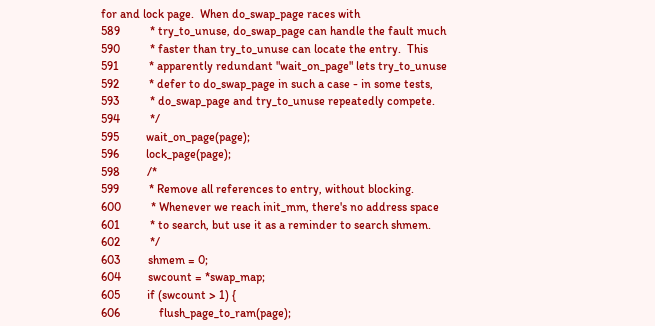for and lock page.  When do_swap_page races with
589          * try_to_unuse, do_swap_page can handle the fault much
590          * faster than try_to_unuse can locate the entry.  This
591          * apparently redundant "wait_on_page" lets try_to_unuse
592          * defer to do_swap_page in such a case - in some tests,
593          * do_swap_page and try_to_unuse repeatedly compete.
594          */
595         wait_on_page(page);
596         lock_page(page);
598         /*
599          * Remove all references to entry, without blocking.
600          * Whenever we reach init_mm, there's no address space
601          * to search, but use it as a reminder to search shmem.
602          */
603         shmem = 0;
604         swcount = *swap_map;
605         if (swcount > 1) {
606             flush_page_to_ram(page);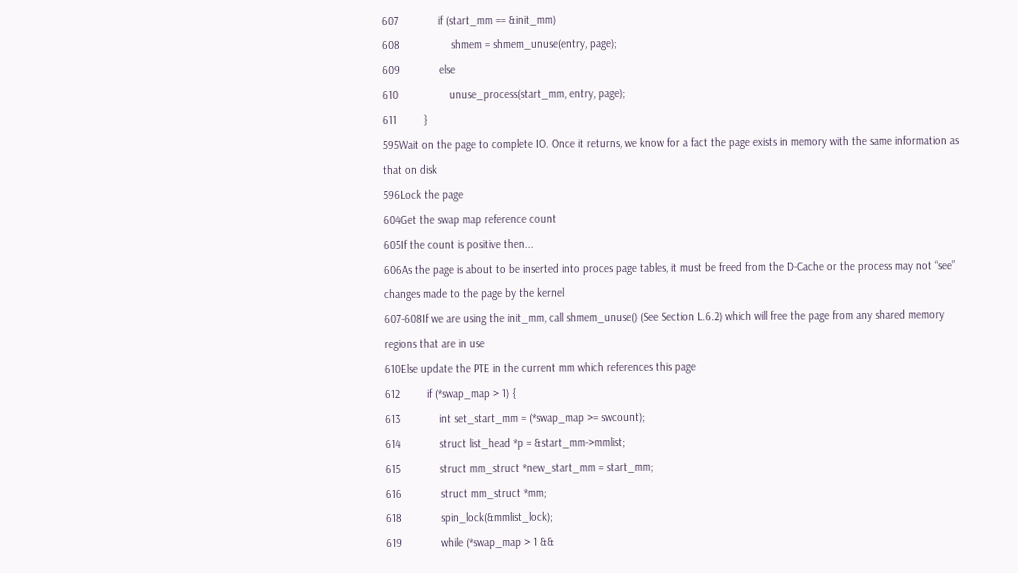607             if (start_mm == &init_mm)
608                 shmem = shmem_unuse(entry, page);
609             else
610                 unuse_process(start_mm, entry, page);
611         }
595Wait on the page to complete IO. Once it returns, we know for a fact the page exists in memory with the same information as that on disk
596Lock the page
604Get the swap map reference count
605If the count is positive then...
606As the page is about to be inserted into proces page tables, it must be freed from the D-Cache or the process may not “see” changes made to the page by the kernel
607-608If we are using the init_mm, call shmem_unuse() (See Section L.6.2) which will free the page from any shared memory regions that are in use
610Else update the PTE in the current mm which references this page
612         if (*swap_map > 1) {
613             int set_start_mm = (*swap_map >= swcount);
614             struct list_head *p = &start_mm->mmlist;
615             struct mm_struct *new_start_mm = start_mm;
616             struct mm_struct *mm;
618             spin_lock(&mmlist_lock);
619             while (*swap_map > 1 &&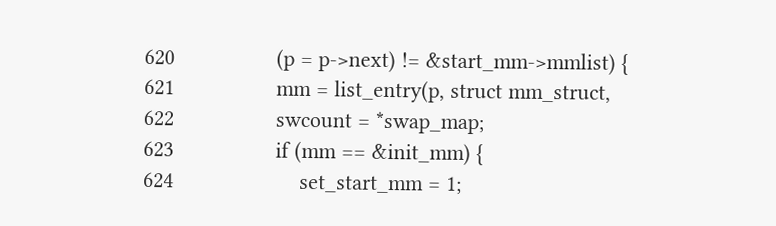620                 (p = p->next) != &start_mm->mmlist) {
621                 mm = list_entry(p, struct mm_struct,
622                 swcount = *swap_map;
623                 if (mm == &init_mm) {
624                     set_start_mm = 1;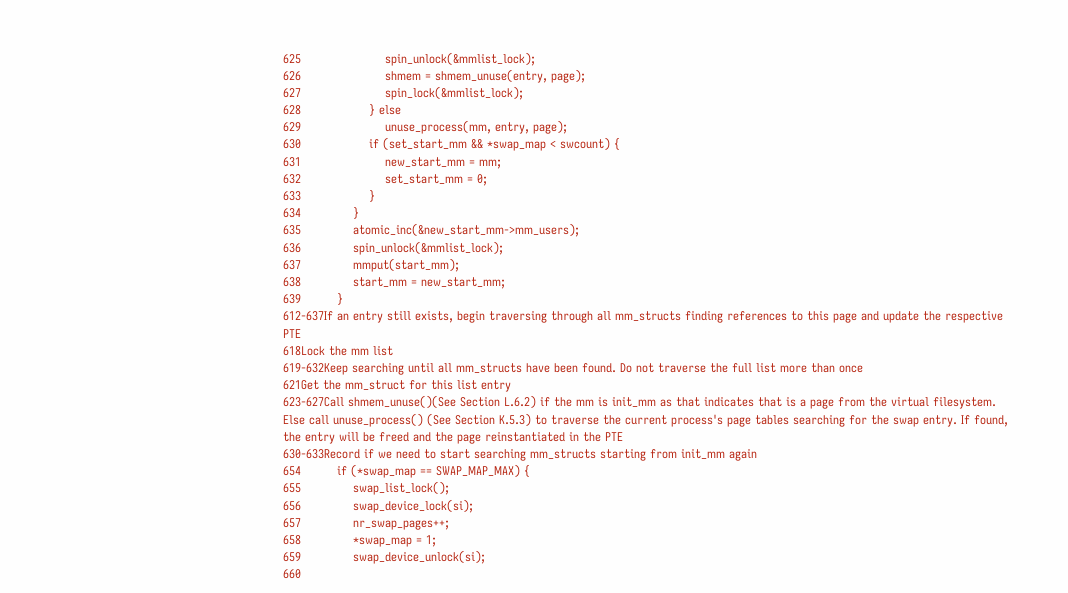625                     spin_unlock(&mmlist_lock);
626                     shmem = shmem_unuse(entry, page);
627                     spin_lock(&mmlist_lock);
628                 } else
629                     unuse_process(mm, entry, page);
630                 if (set_start_mm && *swap_map < swcount) {
631                     new_start_mm = mm;
632                     set_start_mm = 0;
633                 }
634             }
635             atomic_inc(&new_start_mm->mm_users);
636             spin_unlock(&mmlist_lock);
637             mmput(start_mm);
638             start_mm = new_start_mm;
639         }
612-637If an entry still exists, begin traversing through all mm_structs finding references to this page and update the respective PTE
618Lock the mm list
619-632Keep searching until all mm_structs have been found. Do not traverse the full list more than once
621Get the mm_struct for this list entry
623-627Call shmem_unuse()(See Section L.6.2) if the mm is init_mm as that indicates that is a page from the virtual filesystem. Else call unuse_process() (See Section K.5.3) to traverse the current process's page tables searching for the swap entry. If found, the entry will be freed and the page reinstantiated in the PTE
630-633Record if we need to start searching mm_structs starting from init_mm again
654         if (*swap_map == SWAP_MAP_MAX) {
655             swap_list_lock();
656             swap_device_lock(si);
657             nr_swap_pages++;
658             *swap_map = 1;
659             swap_device_unlock(si);
660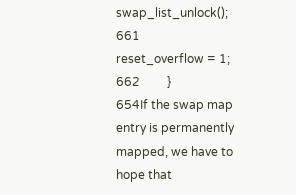swap_list_unlock();
661             reset_overflow = 1;
662         }
654If the swap map entry is permanently mapped, we have to hope that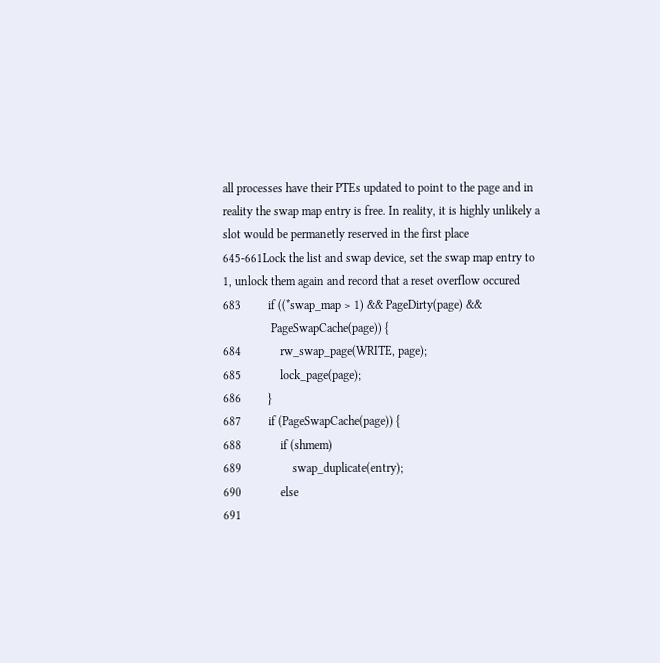all processes have their PTEs updated to point to the page and in reality the swap map entry is free. In reality, it is highly unlikely a slot would be permanetly reserved in the first place
645-661Lock the list and swap device, set the swap map entry to 1, unlock them again and record that a reset overflow occured
683         if ((*swap_map > 1) && PageDirty(page) &&
                PageSwapCache(page)) {
684             rw_swap_page(WRITE, page);
685             lock_page(page);
686         }
687         if (PageSwapCache(page)) {
688             if (shmem)
689                 swap_duplicate(entry);
690             else
691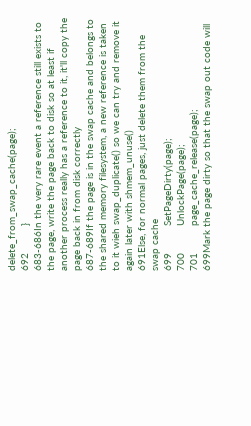delete_from_swap_cache(page);
692         }
683-686In the very rare event a reference still exists to the page, write the page back to disk so at least if another process really has a reference to it, it'll copy the page back in from disk correctly
687-689If the page is in the swap cache and belongs to the shared memory filesystem, a new reference is taken to it wieh swap_duplicate() so we can try and remove it again later with shmem_unuse()
691Else, for normal pages, just delete them from the swap cache
699         SetPageDirty(page);
700         UnlockPage(page);
701         page_cache_release(page);
699Mark the page dirty so that the swap out code will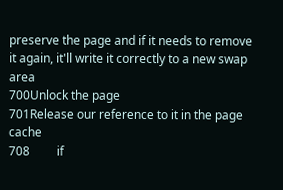preserve the page and if it needs to remove it again, it'll write it correctly to a new swap area
700Unlock the page
701Release our reference to it in the page cache
708         if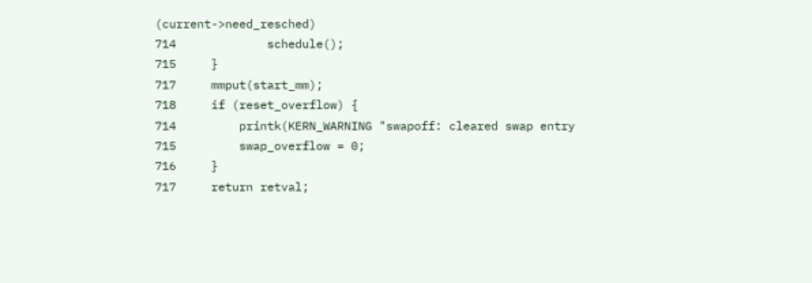(current->need_resched)
714             schedule();
715     }
717     mmput(start_mm);
718     if (reset_overflow) {
714         printk(KERN_WARNING "swapoff: cleared swap entry
715         swap_overflow = 0;
716     }
717     return retval;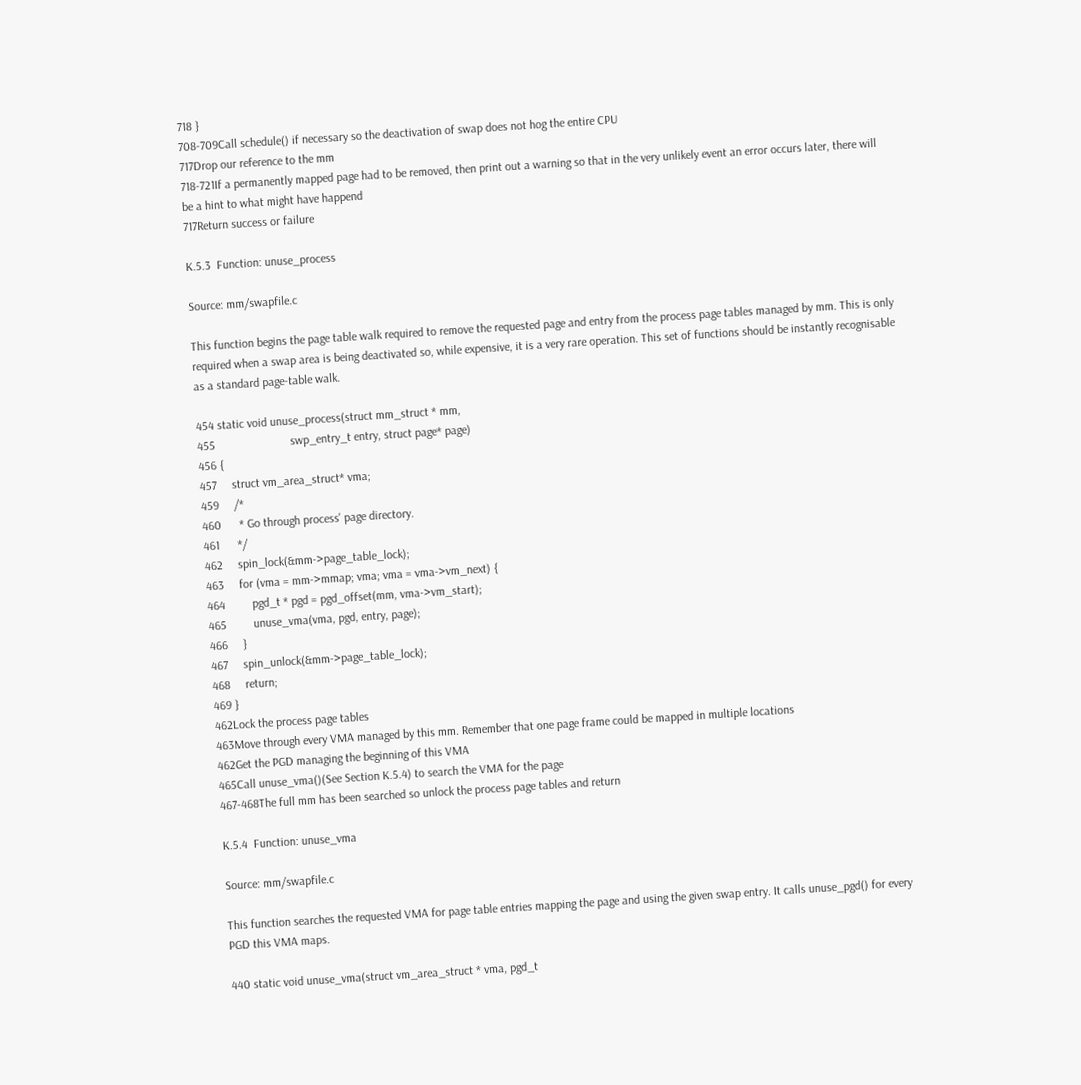718 }
708-709Call schedule() if necessary so the deactivation of swap does not hog the entire CPU
717Drop our reference to the mm
718-721If a permanently mapped page had to be removed, then print out a warning so that in the very unlikely event an error occurs later, there will be a hint to what might have happend
717Return success or failure

K.5.3  Function: unuse_process

Source: mm/swapfile.c

This function begins the page table walk required to remove the requested page and entry from the process page tables managed by mm. This is only required when a swap area is being deactivated so, while expensive, it is a very rare operation. This set of functions should be instantly recognisable as a standard page-table walk.

454 static void unuse_process(struct mm_struct * mm,
455                         swp_entry_t entry, struct page* page)
456 {
457     struct vm_area_struct* vma;
459     /*
460      * Go through process' page directory.
461      */
462     spin_lock(&mm->page_table_lock);
463     for (vma = mm->mmap; vma; vma = vma->vm_next) {
464         pgd_t * pgd = pgd_offset(mm, vma->vm_start);
465         unuse_vma(vma, pgd, entry, page);
466     }
467     spin_unlock(&mm->page_table_lock);
468     return;
469 }
462Lock the process page tables
463Move through every VMA managed by this mm. Remember that one page frame could be mapped in multiple locations
462Get the PGD managing the beginning of this VMA
465Call unuse_vma()(See Section K.5.4) to search the VMA for the page
467-468The full mm has been searched so unlock the process page tables and return

K.5.4  Function: unuse_vma

Source: mm/swapfile.c

This function searches the requested VMA for page table entries mapping the page and using the given swap entry. It calls unuse_pgd() for every PGD this VMA maps.

440 static void unuse_vma(struct vm_area_struct * vma, pgd_t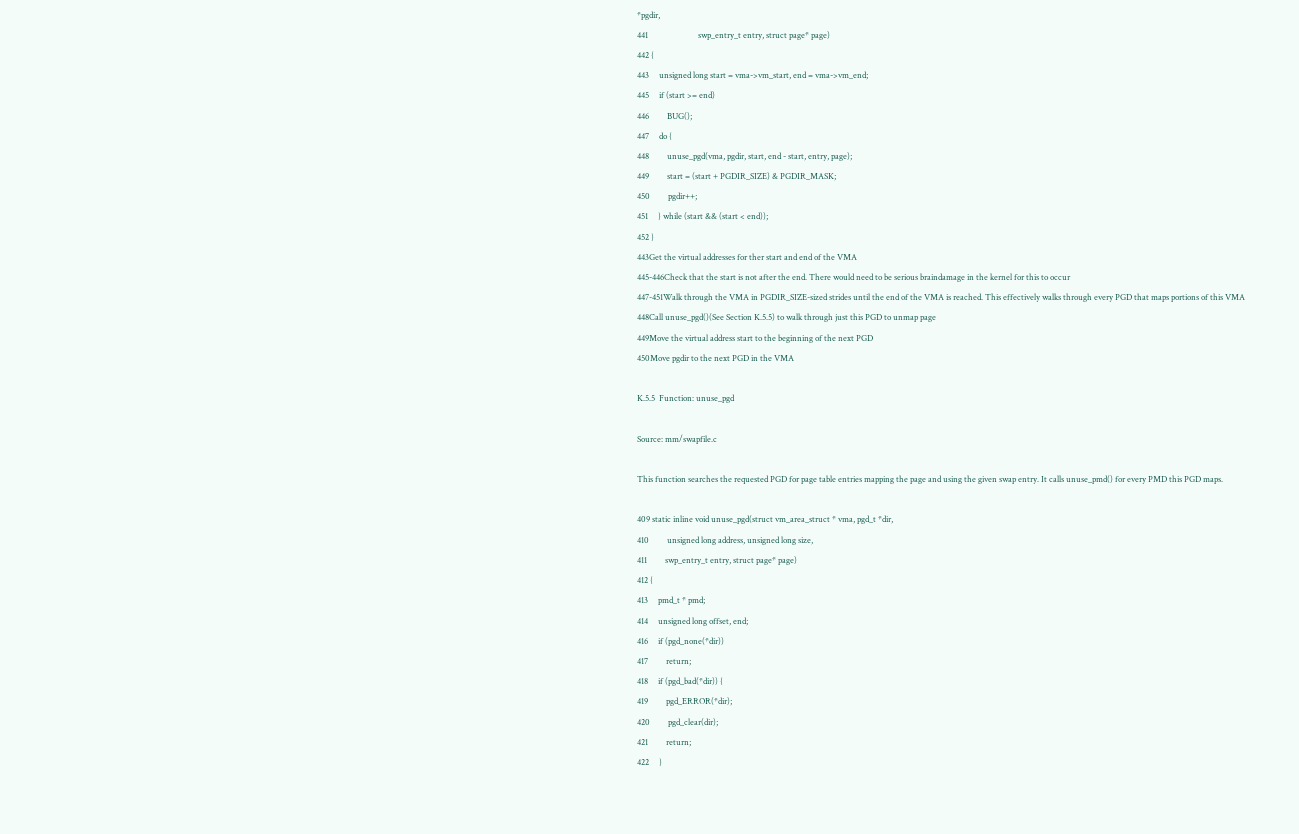*pgdir,
441                         swp_entry_t entry, struct page* page)
442 {
443     unsigned long start = vma->vm_start, end = vma->vm_end;
445     if (start >= end)
446         BUG();
447     do {
448         unuse_pgd(vma, pgdir, start, end - start, entry, page);
449         start = (start + PGDIR_SIZE) & PGDIR_MASK;
450         pgdir++;
451     } while (start && (start < end));
452 }
443Get the virtual addresses for ther start and end of the VMA
445-446Check that the start is not after the end. There would need to be serious braindamage in the kernel for this to occur
447-451Walk through the VMA in PGDIR_SIZE-sized strides until the end of the VMA is reached. This effectively walks through every PGD that maps portions of this VMA
448Call unuse_pgd()(See Section K.5.5) to walk through just this PGD to unmap page
449Move the virtual address start to the beginning of the next PGD
450Move pgdir to the next PGD in the VMA

K.5.5  Function: unuse_pgd

Source: mm/swapfile.c

This function searches the requested PGD for page table entries mapping the page and using the given swap entry. It calls unuse_pmd() for every PMD this PGD maps.

409 static inline void unuse_pgd(struct vm_area_struct * vma, pgd_t *dir,
410         unsigned long address, unsigned long size,
411         swp_entry_t entry, struct page* page)
412 {
413     pmd_t * pmd;
414     unsigned long offset, end;
416     if (pgd_none(*dir))
417         return;
418     if (pgd_bad(*dir)) {
419         pgd_ERROR(*dir);
420         pgd_clear(dir);
421         return;
422     }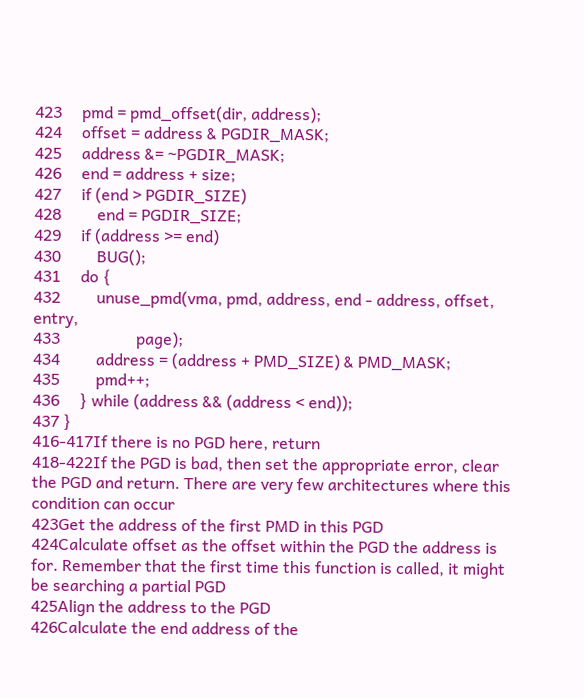423     pmd = pmd_offset(dir, address);
424     offset = address & PGDIR_MASK;
425     address &= ~PGDIR_MASK;
426     end = address + size;
427     if (end > PGDIR_SIZE)
428         end = PGDIR_SIZE;
429     if (address >= end)
430         BUG();
431     do {
432         unuse_pmd(vma, pmd, address, end - address, offset, entry,
433                   page);
434         address = (address + PMD_SIZE) & PMD_MASK;
435         pmd++;
436     } while (address && (address < end));
437 }
416-417If there is no PGD here, return
418-422If the PGD is bad, then set the appropriate error, clear the PGD and return. There are very few architectures where this condition can occur
423Get the address of the first PMD in this PGD
424Calculate offset as the offset within the PGD the address is for. Remember that the first time this function is called, it might be searching a partial PGD
425Align the address to the PGD
426Calculate the end address of the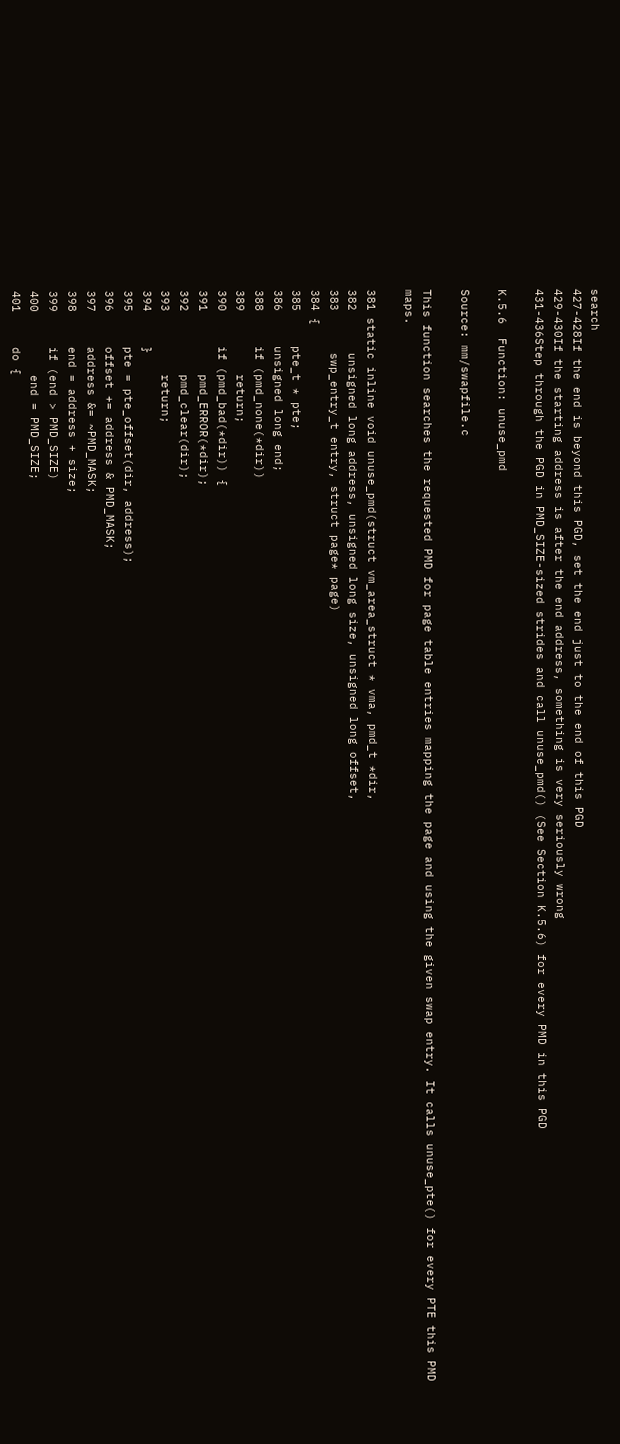search
427-428If the end is beyond this PGD, set the end just to the end of this PGD
429-430If the starting address is after the end address, something is very seriously wrong
431-436Step through the PGD in PMD_SIZE-sized strides and call unuse_pmd() (See Section K.5.6) for every PMD in this PGD

K.5.6  Function: unuse_pmd

Source: mm/swapfile.c

This function searches the requested PMD for page table entries mapping the page and using the given swap entry. It calls unuse_pte() for every PTE this PMD maps.

381 static inline void unuse_pmd(struct vm_area_struct * vma, pmd_t *dir,
382      unsigned long address, unsigned long size, unsigned long offset,
383      swp_entry_t entry, struct page* page)
384 {
385     pte_t * pte;
386     unsigned long end;
388     if (pmd_none(*dir))
389         return;
390     if (pmd_bad(*dir)) {
391         pmd_ERROR(*dir);
392         pmd_clear(dir);
393         return;
394     }
395     pte = pte_offset(dir, address);
396     offset += address & PMD_MASK;
397     address &= ~PMD_MASK;
398     end = address + size;
399     if (end > PMD_SIZE)
400         end = PMD_SIZE;
401     do {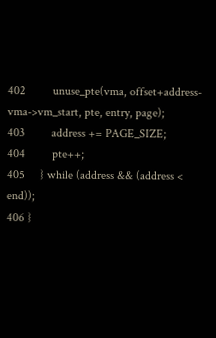402         unuse_pte(vma, offset+address-vma->vm_start, pte, entry, page);
403         address += PAGE_SIZE;
404         pte++;
405     } while (address && (address < end));
406 }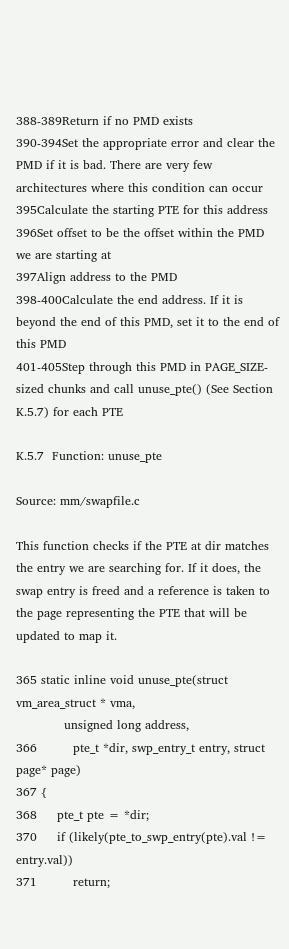388-389Return if no PMD exists
390-394Set the appropriate error and clear the PMD if it is bad. There are very few architectures where this condition can occur
395Calculate the starting PTE for this address
396Set offset to be the offset within the PMD we are starting at
397Align address to the PMD
398-400Calculate the end address. If it is beyond the end of this PMD, set it to the end of this PMD
401-405Step through this PMD in PAGE_SIZE-sized chunks and call unuse_pte() (See Section K.5.7) for each PTE

K.5.7  Function: unuse_pte

Source: mm/swapfile.c

This function checks if the PTE at dir matches the entry we are searching for. If it does, the swap entry is freed and a reference is taken to the page representing the PTE that will be updated to map it.

365 static inline void unuse_pte(struct vm_area_struct * vma,
            unsigned long address,
366         pte_t *dir, swp_entry_t entry, struct page* page)
367 {
368     pte_t pte = *dir;
370     if (likely(pte_to_swp_entry(pte).val != entry.val))
371         return;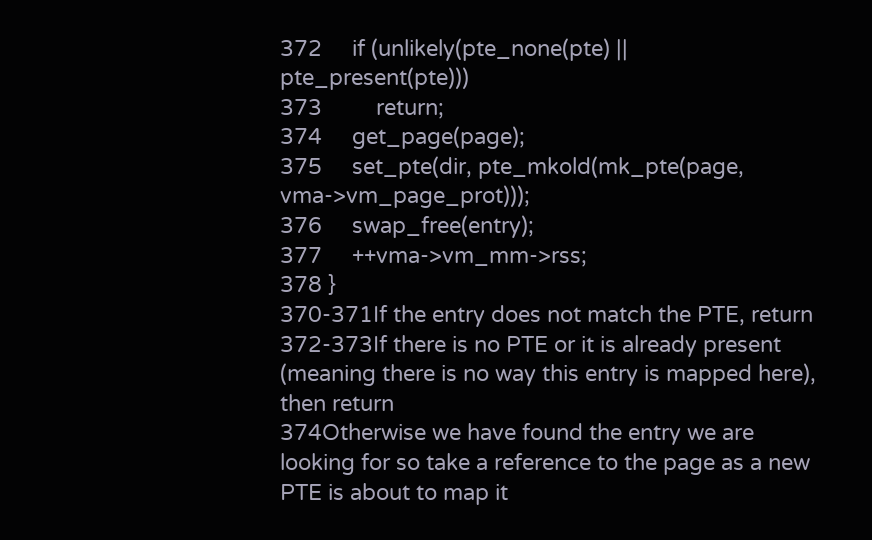372     if (unlikely(pte_none(pte) || pte_present(pte)))
373         return;
374     get_page(page);
375     set_pte(dir, pte_mkold(mk_pte(page, vma->vm_page_prot)));
376     swap_free(entry);
377     ++vma->vm_mm->rss;
378 }
370-371If the entry does not match the PTE, return
372-373If there is no PTE or it is already present (meaning there is no way this entry is mapped here), then return
374Otherwise we have found the entry we are looking for so take a reference to the page as a new PTE is about to map it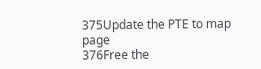375Update the PTE to map page
376Free the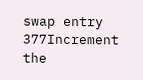swap entry
377Increment the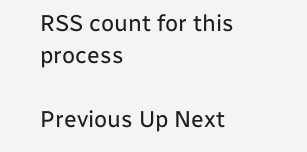RSS count for this process

Previous Up Next